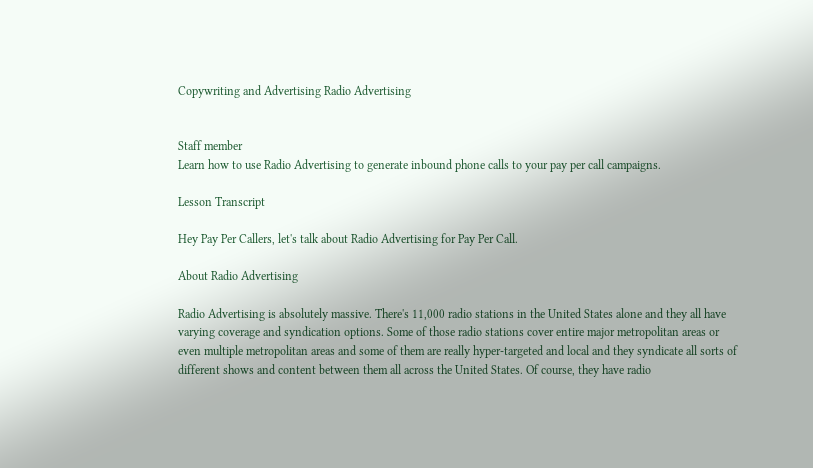Copywriting and Advertising Radio Advertising


Staff member
Learn how to use Radio Advertising to generate inbound phone calls to your pay per call campaigns.

Lesson Transcript

Hey Pay Per Callers, let's talk about Radio Advertising for Pay Per Call.

About Radio Advertising

Radio Advertising is absolutely massive. There's 11,000 radio stations in the United States alone and they all have varying coverage and syndication options. Some of those radio stations cover entire major metropolitan areas or even multiple metropolitan areas and some of them are really hyper-targeted and local and they syndicate all sorts of different shows and content between them all across the United States. Of course, they have radio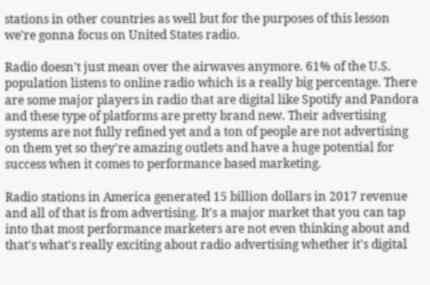stations in other countries as well but for the purposes of this lesson we're gonna focus on United States radio.

Radio doesn't just mean over the airwaves anymore. 61% of the U.S. population listens to online radio which is a really big percentage. There are some major players in radio that are digital like Spotify and Pandora and these type of platforms are pretty brand new. Their advertising systems are not fully refined yet and a ton of people are not advertising on them yet so they're amazing outlets and have a huge potential for success when it comes to performance based marketing.

Radio stations in America generated 15 billion dollars in 2017 revenue and all of that is from advertising. It's a major market that you can tap into that most performance marketers are not even thinking about and that's what's really exciting about radio advertising whether it's digital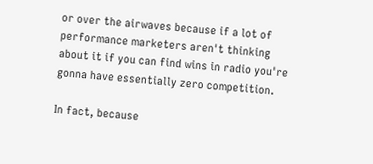or over the airwaves because if a lot of performance marketers aren't thinking about it if you can find wins in radio you're gonna have essentially zero competition.

In fact, because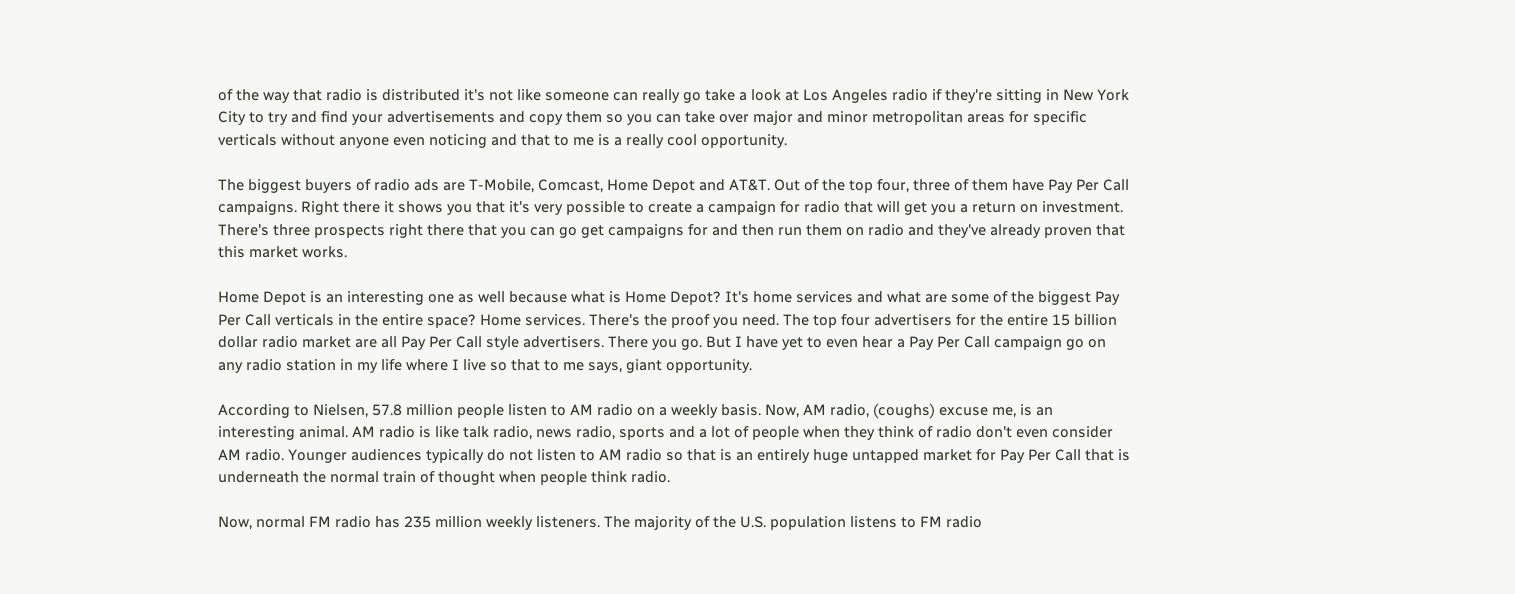of the way that radio is distributed it's not like someone can really go take a look at Los Angeles radio if they're sitting in New York City to try and find your advertisements and copy them so you can take over major and minor metropolitan areas for specific verticals without anyone even noticing and that to me is a really cool opportunity.

The biggest buyers of radio ads are T-Mobile, Comcast, Home Depot and AT&T. Out of the top four, three of them have Pay Per Call campaigns. Right there it shows you that it's very possible to create a campaign for radio that will get you a return on investment. There's three prospects right there that you can go get campaigns for and then run them on radio and they've already proven that this market works.

Home Depot is an interesting one as well because what is Home Depot? It's home services and what are some of the biggest Pay Per Call verticals in the entire space? Home services. There's the proof you need. The top four advertisers for the entire 15 billion dollar radio market are all Pay Per Call style advertisers. There you go. But I have yet to even hear a Pay Per Call campaign go on any radio station in my life where I live so that to me says, giant opportunity.

According to Nielsen, 57.8 million people listen to AM radio on a weekly basis. Now, AM radio, (coughs) excuse me, is an interesting animal. AM radio is like talk radio, news radio, sports and a lot of people when they think of radio don't even consider AM radio. Younger audiences typically do not listen to AM radio so that is an entirely huge untapped market for Pay Per Call that is underneath the normal train of thought when people think radio.

Now, normal FM radio has 235 million weekly listeners. The majority of the U.S. population listens to FM radio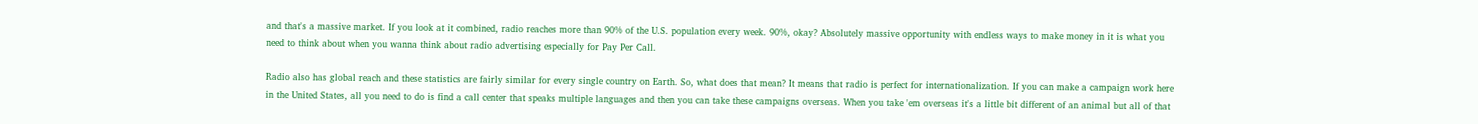and that's a massive market. If you look at it combined, radio reaches more than 90% of the U.S. population every week. 90%, okay? Absolutely massive opportunity with endless ways to make money in it is what you need to think about when you wanna think about radio advertising especially for Pay Per Call.

Radio also has global reach and these statistics are fairly similar for every single country on Earth. So, what does that mean? It means that radio is perfect for internationalization. If you can make a campaign work here in the United States, all you need to do is find a call center that speaks multiple languages and then you can take these campaigns overseas. When you take 'em overseas it's a little bit different of an animal but all of that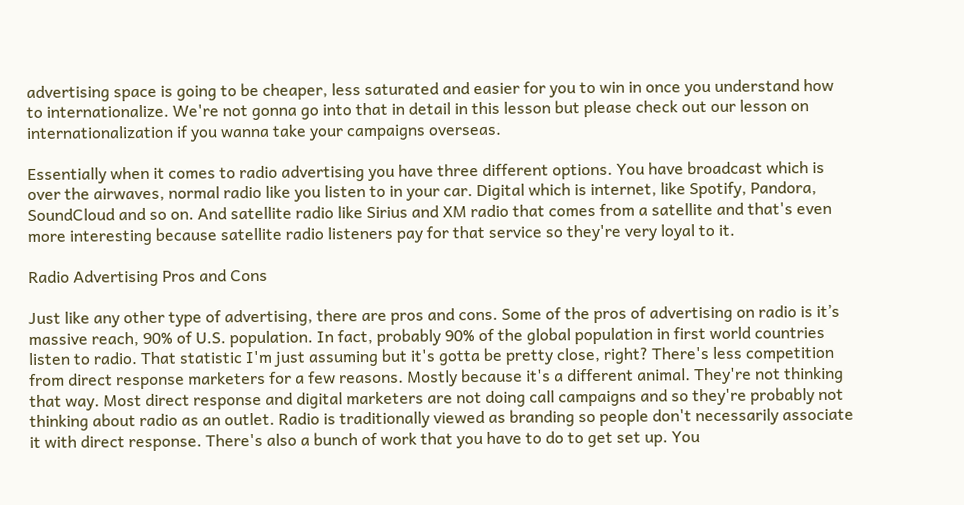advertising space is going to be cheaper, less saturated and easier for you to win in once you understand how to internationalize. We're not gonna go into that in detail in this lesson but please check out our lesson on internationalization if you wanna take your campaigns overseas.

Essentially when it comes to radio advertising you have three different options. You have broadcast which is over the airwaves, normal radio like you listen to in your car. Digital which is internet, like Spotify, Pandora, SoundCloud and so on. And satellite radio like Sirius and XM radio that comes from a satellite and that's even more interesting because satellite radio listeners pay for that service so they're very loyal to it.

Radio Advertising Pros and Cons

Just like any other type of advertising, there are pros and cons. Some of the pros of advertising on radio is it’s massive reach, 90% of U.S. population. In fact, probably 90% of the global population in first world countries listen to radio. That statistic I'm just assuming but it's gotta be pretty close, right? There's less competition from direct response marketers for a few reasons. Mostly because it's a different animal. They're not thinking that way. Most direct response and digital marketers are not doing call campaigns and so they're probably not thinking about radio as an outlet. Radio is traditionally viewed as branding so people don't necessarily associate it with direct response. There's also a bunch of work that you have to do to get set up. You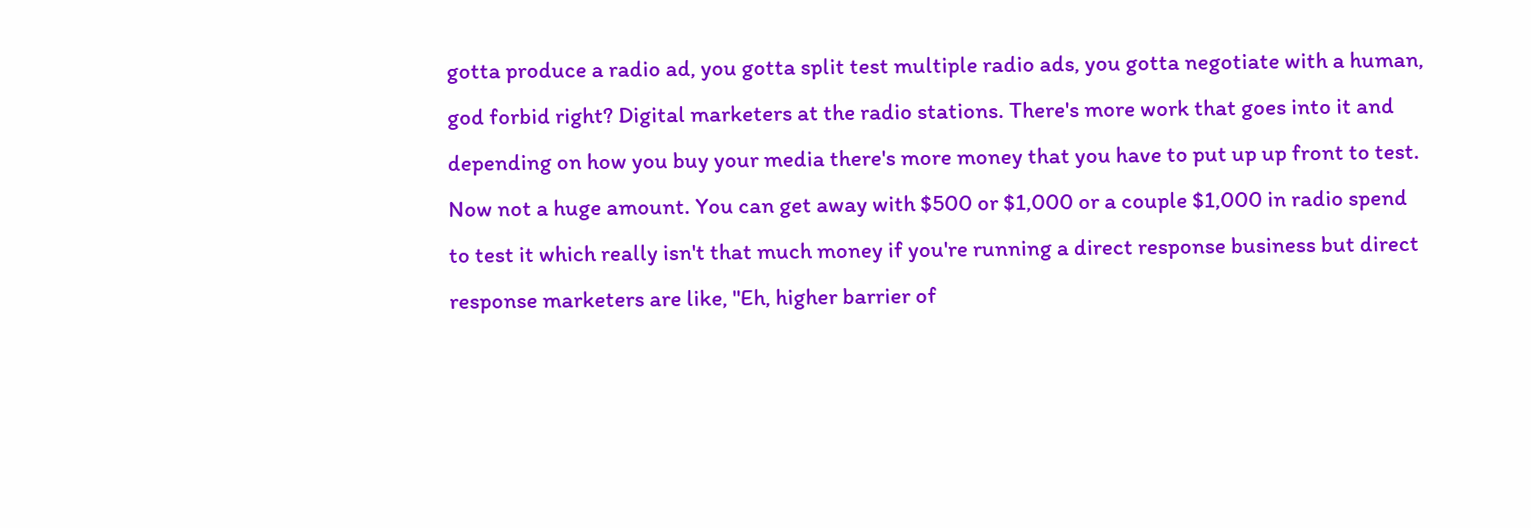gotta produce a radio ad, you gotta split test multiple radio ads, you gotta negotiate with a human, god forbid right? Digital marketers at the radio stations. There's more work that goes into it and depending on how you buy your media there's more money that you have to put up up front to test. Now not a huge amount. You can get away with $500 or $1,000 or a couple $1,000 in radio spend to test it which really isn't that much money if you're running a direct response business but direct response marketers are like, "Eh, higher barrier of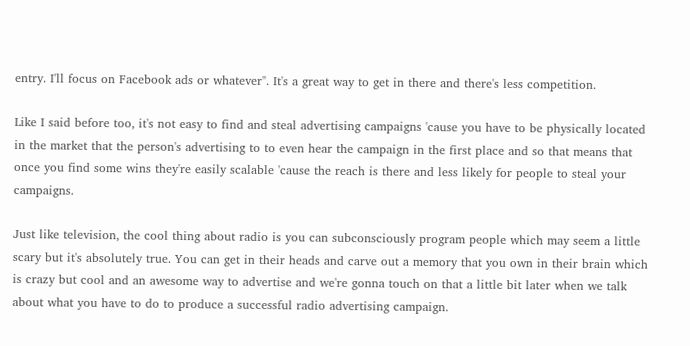entry. I'll focus on Facebook ads or whatever". It's a great way to get in there and there's less competition.

Like I said before too, it's not easy to find and steal advertising campaigns 'cause you have to be physically located in the market that the person's advertising to to even hear the campaign in the first place and so that means that once you find some wins they're easily scalable 'cause the reach is there and less likely for people to steal your campaigns.

Just like television, the cool thing about radio is you can subconsciously program people which may seem a little scary but it's absolutely true. You can get in their heads and carve out a memory that you own in their brain which is crazy but cool and an awesome way to advertise and we're gonna touch on that a little bit later when we talk about what you have to do to produce a successful radio advertising campaign.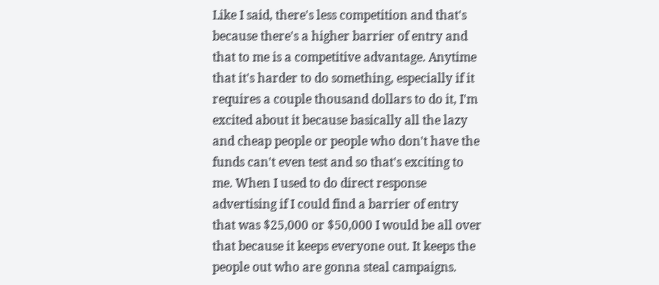Like I said, there's less competition and that's because there's a higher barrier of entry and that to me is a competitive advantage. Anytime that it's harder to do something, especially if it requires a couple thousand dollars to do it, I'm excited about it because basically all the lazy and cheap people or people who don't have the funds can't even test and so that's exciting to me. When I used to do direct response advertising if I could find a barrier of entry that was $25,000 or $50,000 I would be all over that because it keeps everyone out. It keeps the people out who are gonna steal campaigns.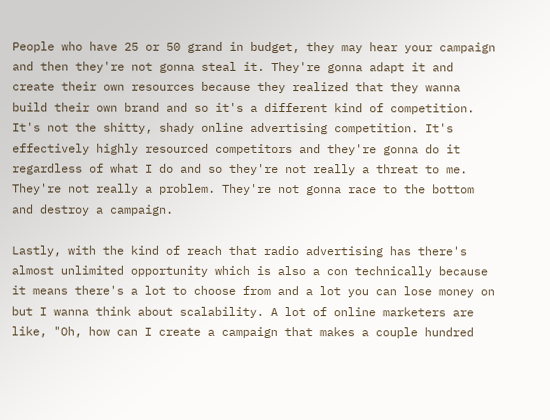People who have 25 or 50 grand in budget, they may hear your campaign and then they're not gonna steal it. They're gonna adapt it and create their own resources because they realized that they wanna build their own brand and so it's a different kind of competition. It's not the shitty, shady online advertising competition. It's effectively highly resourced competitors and they're gonna do it regardless of what I do and so they're not really a threat to me. They're not really a problem. They're not gonna race to the bottom and destroy a campaign.

Lastly, with the kind of reach that radio advertising has there's almost unlimited opportunity which is also a con technically because it means there's a lot to choose from and a lot you can lose money on but I wanna think about scalability. A lot of online marketers are like, "Oh, how can I create a campaign that makes a couple hundred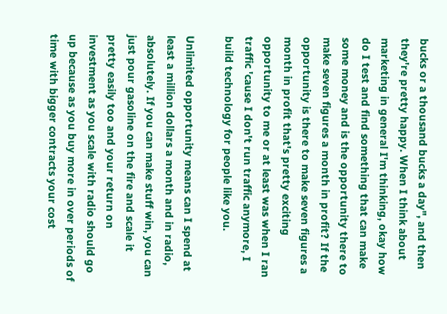bucks or a thousand bucks a day", and then they're pretty happy. When I think about marketing in general I'm thinking, okay how do I test and find something that can make some money and is the opportunity there to make seven figures a month in profit? If the opportunity is there to make seven figures a month in profit that's pretty exciting opportunity to me or at least was when I ran traffic 'cause I don't run traffic anymore, I build technology for people like you.

Unlimited opportunity means can I spend at least a million dollars a month and in radio, absolutely. If you can make stuff win, you can just pour gasoline on the fire and scale it pretty easily too and your return on investment as you scale with radio should go up because as you buy more in over periods of time with bigger contracts your cost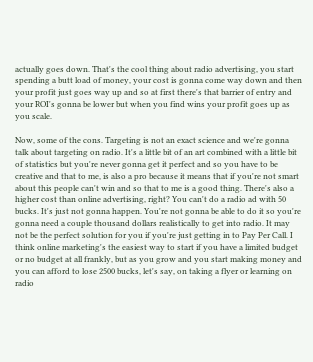actually goes down. That's the cool thing about radio advertising, you start spending a butt load of money, your cost is gonna come way down and then your profit just goes way up and so at first there's that barrier of entry and your ROI's gonna be lower but when you find wins your profit goes up as you scale.

Now, some of the cons. Targeting is not an exact science and we're gonna talk about targeting on radio. It's a little bit of an art combined with a little bit of statistics but you're never gonna get it perfect and so you have to be creative and that to me, is also a pro because it means that if you're not smart about this people can't win and so that to me is a good thing. There's also a higher cost than online advertising, right? You can't do a radio ad with 50 bucks. It's just not gonna happen. You're not gonna be able to do it so you're gonna need a couple thousand dollars realistically to get into radio. It may not be the perfect solution for you if you're just getting in to Pay Per Call. I think online marketing's the easiest way to start if you have a limited budget or no budget at all frankly, but as you grow and you start making money and you can afford to lose 2500 bucks, let's say, on taking a flyer or learning on radio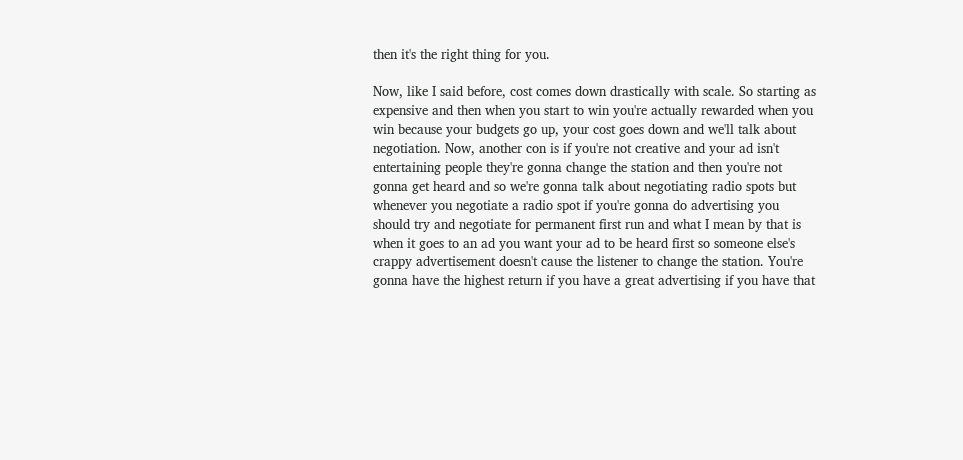then it's the right thing for you.

Now, like I said before, cost comes down drastically with scale. So starting as expensive and then when you start to win you're actually rewarded when you win because your budgets go up, your cost goes down and we'll talk about negotiation. Now, another con is if you're not creative and your ad isn't entertaining people they're gonna change the station and then you're not gonna get heard and so we're gonna talk about negotiating radio spots but whenever you negotiate a radio spot if you're gonna do advertising you should try and negotiate for permanent first run and what I mean by that is when it goes to an ad you want your ad to be heard first so someone else's crappy advertisement doesn't cause the listener to change the station. You're gonna have the highest return if you have a great advertising if you have that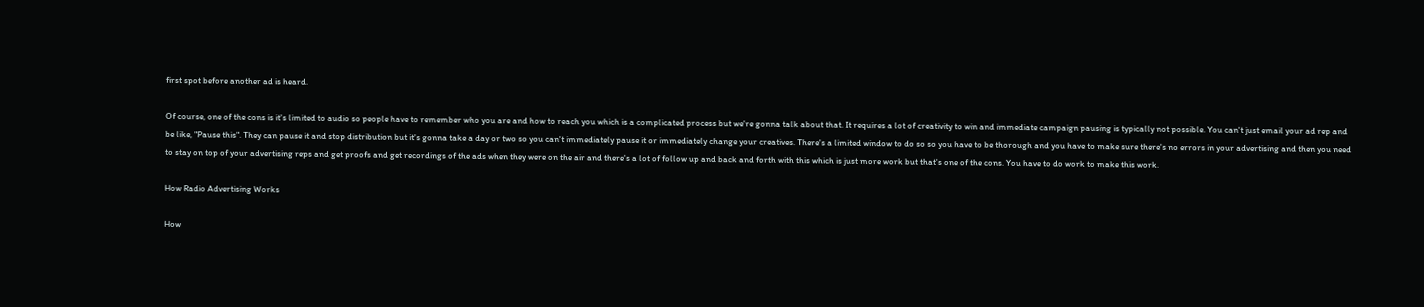first spot before another ad is heard.

Of course, one of the cons is it's limited to audio so people have to remember who you are and how to reach you which is a complicated process but we're gonna talk about that. It requires a lot of creativity to win and immediate campaign pausing is typically not possible. You can't just email your ad rep and be like, "Pause this". They can pause it and stop distribution but it's gonna take a day or two so you can't immediately pause it or immediately change your creatives. There's a limited window to do so so you have to be thorough and you have to make sure there's no errors in your advertising and then you need to stay on top of your advertising reps and get proofs and get recordings of the ads when they were on the air and there's a lot of follow up and back and forth with this which is just more work but that's one of the cons. You have to do work to make this work.

How Radio Advertising Works

How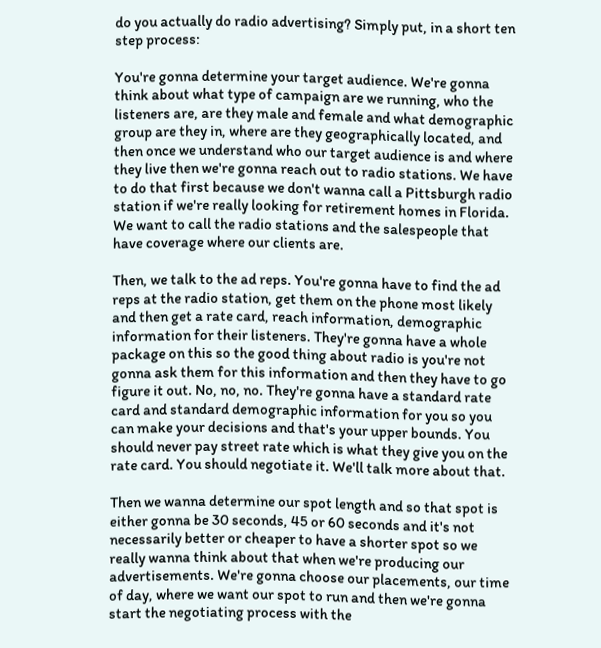do you actually do radio advertising? Simply put, in a short ten step process:

You're gonna determine your target audience. We're gonna think about what type of campaign are we running, who the listeners are, are they male and female and what demographic group are they in, where are they geographically located, and then once we understand who our target audience is and where they live then we're gonna reach out to radio stations. We have to do that first because we don't wanna call a Pittsburgh radio station if we're really looking for retirement homes in Florida. We want to call the radio stations and the salespeople that have coverage where our clients are.

Then, we talk to the ad reps. You're gonna have to find the ad reps at the radio station, get them on the phone most likely and then get a rate card, reach information, demographic information for their listeners. They're gonna have a whole package on this so the good thing about radio is you're not gonna ask them for this information and then they have to go figure it out. No, no, no. They're gonna have a standard rate card and standard demographic information for you so you can make your decisions and that's your upper bounds. You should never pay street rate which is what they give you on the rate card. You should negotiate it. We'll talk more about that.

Then we wanna determine our spot length and so that spot is either gonna be 30 seconds, 45 or 60 seconds and it's not necessarily better or cheaper to have a shorter spot so we really wanna think about that when we're producing our advertisements. We're gonna choose our placements, our time of day, where we want our spot to run and then we're gonna start the negotiating process with the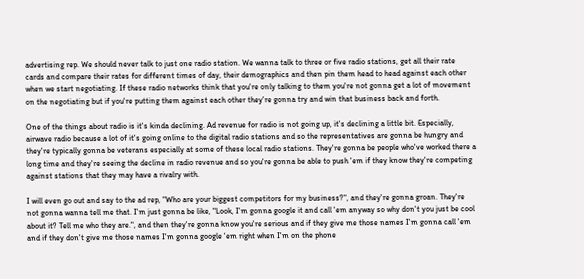advertising rep. We should never talk to just one radio station. We wanna talk to three or five radio stations, get all their rate cards and compare their rates for different times of day, their demographics and then pin them head to head against each other when we start negotiating. If these radio networks think that you're only talking to them you're not gonna get a lot of movement on the negotiating but if you're putting them against each other they're gonna try and win that business back and forth.

One of the things about radio is it's kinda declining. Ad revenue for radio is not going up, it's declining a little bit. Especially, airwave radio because a lot of it's going online to the digital radio stations and so the representatives are gonna be hungry and they're typically gonna be veterans especially at some of these local radio stations. They're gonna be people who've worked there a long time and they're seeing the decline in radio revenue and so you're gonna be able to push 'em if they know they're competing against stations that they may have a rivalry with.

I will even go out and say to the ad rep, "Who are your biggest competitors for my business?", and they're gonna groan. They're not gonna wanna tell me that. I'm just gonna be like, "Look, I'm gonna google it and call 'em anyway so why don't you just be cool about it? Tell me who they are.", and then they're gonna know you're serious and if they give me those names I'm gonna call 'em and if they don't give me those names I'm gonna google 'em right when I'm on the phone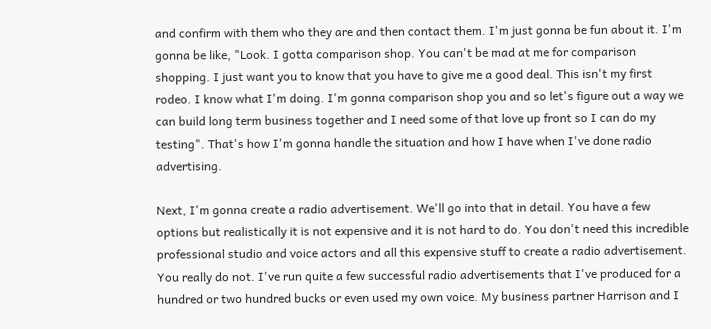and confirm with them who they are and then contact them. I'm just gonna be fun about it. I'm gonna be like, "Look. I gotta comparison shop. You can't be mad at me for comparison shopping. I just want you to know that you have to give me a good deal. This isn't my first rodeo. I know what I'm doing. I'm gonna comparison shop you and so let's figure out a way we can build long term business together and I need some of that love up front so I can do my testing". That's how I'm gonna handle the situation and how I have when I've done radio advertising.

Next, I'm gonna create a radio advertisement. We'll go into that in detail. You have a few options but realistically it is not expensive and it is not hard to do. You don't need this incredible professional studio and voice actors and all this expensive stuff to create a radio advertisement. You really do not. I've run quite a few successful radio advertisements that I've produced for a hundred or two hundred bucks or even used my own voice. My business partner Harrison and I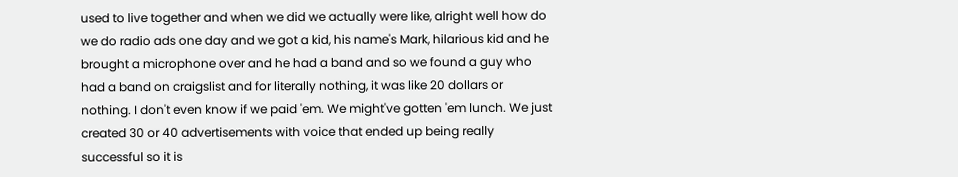used to live together and when we did we actually were like, alright well how do we do radio ads one day and we got a kid, his name's Mark, hilarious kid and he brought a microphone over and he had a band and so we found a guy who had a band on craigslist and for literally nothing, it was like 20 dollars or nothing. I don't even know if we paid 'em. We might've gotten 'em lunch. We just created 30 or 40 advertisements with voice that ended up being really successful so it is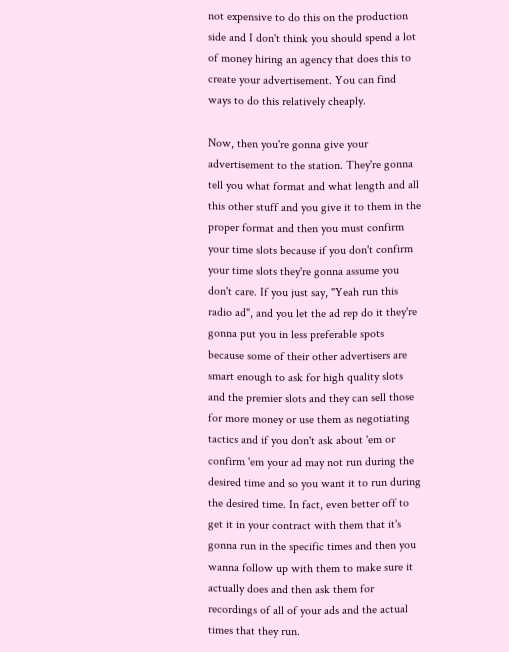not expensive to do this on the production side and I don't think you should spend a lot of money hiring an agency that does this to create your advertisement. You can find ways to do this relatively cheaply.

Now, then you're gonna give your advertisement to the station. They're gonna tell you what format and what length and all this other stuff and you give it to them in the proper format and then you must confirm your time slots because if you don't confirm your time slots they're gonna assume you don't care. If you just say, "Yeah run this radio ad", and you let the ad rep do it they're gonna put you in less preferable spots because some of their other advertisers are smart enough to ask for high quality slots and the premier slots and they can sell those for more money or use them as negotiating tactics and if you don't ask about 'em or confirm 'em your ad may not run during the desired time and so you want it to run during the desired time. In fact, even better off to get it in your contract with them that it's gonna run in the specific times and then you wanna follow up with them to make sure it actually does and then ask them for recordings of all of your ads and the actual times that they run.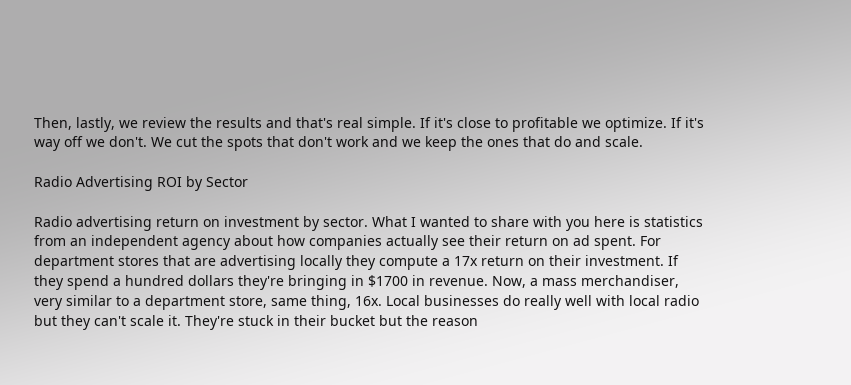Then, lastly, we review the results and that's real simple. If it's close to profitable we optimize. If it's way off we don't. We cut the spots that don't work and we keep the ones that do and scale.

Radio Advertising ROI by Sector

Radio advertising return on investment by sector. What I wanted to share with you here is statistics from an independent agency about how companies actually see their return on ad spent. For department stores that are advertising locally they compute a 17x return on their investment. If they spend a hundred dollars they're bringing in $1700 in revenue. Now, a mass merchandiser, very similar to a department store, same thing, 16x. Local businesses do really well with local radio but they can't scale it. They're stuck in their bucket but the reason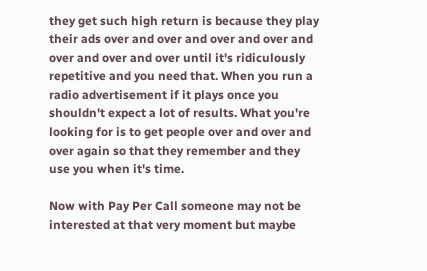they get such high return is because they play their ads over and over and over and over and over and over and over until it's ridiculously repetitive and you need that. When you run a radio advertisement if it plays once you shouldn't expect a lot of results. What you're looking for is to get people over and over and over again so that they remember and they use you when it's time.

Now with Pay Per Call someone may not be interested at that very moment but maybe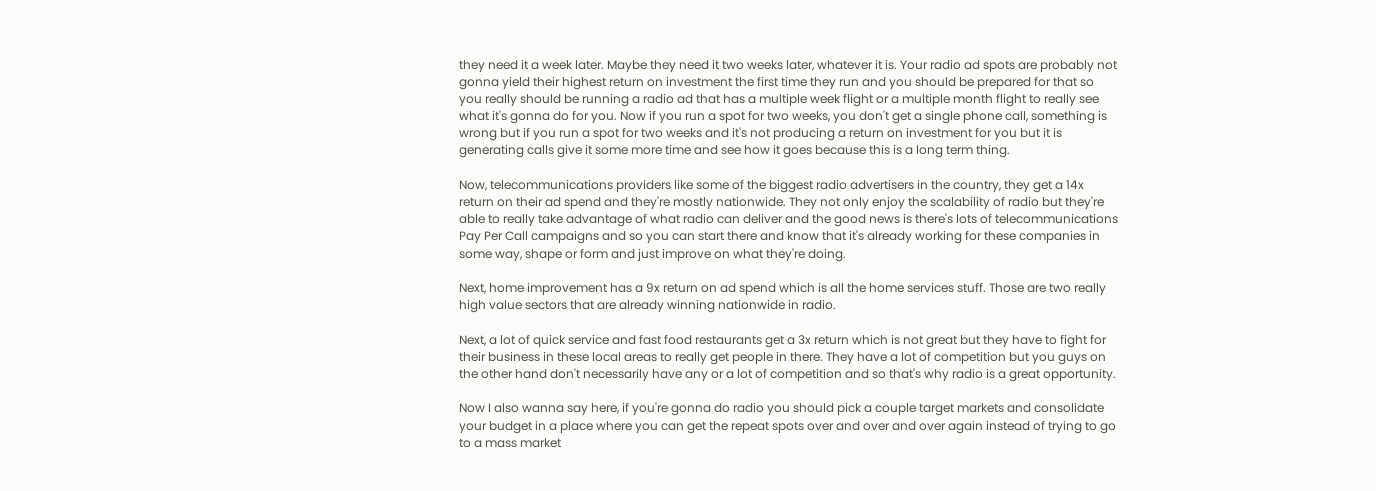they need it a week later. Maybe they need it two weeks later, whatever it is. Your radio ad spots are probably not gonna yield their highest return on investment the first time they run and you should be prepared for that so you really should be running a radio ad that has a multiple week flight or a multiple month flight to really see what it's gonna do for you. Now if you run a spot for two weeks, you don't get a single phone call, something is wrong but if you run a spot for two weeks and it's not producing a return on investment for you but it is generating calls give it some more time and see how it goes because this is a long term thing.

Now, telecommunications providers like some of the biggest radio advertisers in the country, they get a 14x return on their ad spend and they're mostly nationwide. They not only enjoy the scalability of radio but they're able to really take advantage of what radio can deliver and the good news is there's lots of telecommunications Pay Per Call campaigns and so you can start there and know that it's already working for these companies in some way, shape or form and just improve on what they're doing.

Next, home improvement has a 9x return on ad spend which is all the home services stuff. Those are two really high value sectors that are already winning nationwide in radio.

Next, a lot of quick service and fast food restaurants get a 3x return which is not great but they have to fight for their business in these local areas to really get people in there. They have a lot of competition but you guys on the other hand don't necessarily have any or a lot of competition and so that's why radio is a great opportunity.

Now I also wanna say here, if you're gonna do radio you should pick a couple target markets and consolidate your budget in a place where you can get the repeat spots over and over and over again instead of trying to go to a mass market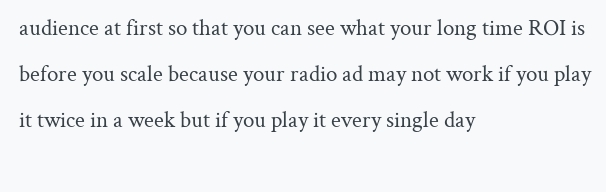audience at first so that you can see what your long time ROI is before you scale because your radio ad may not work if you play it twice in a week but if you play it every single day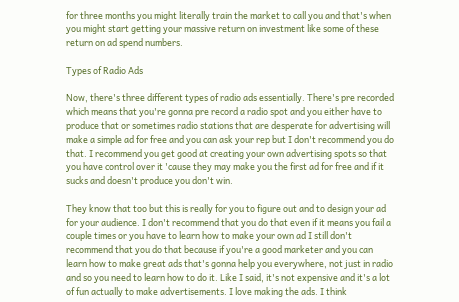for three months you might literally train the market to call you and that's when you might start getting your massive return on investment like some of these return on ad spend numbers.

Types of Radio Ads

Now, there's three different types of radio ads essentially. There's pre recorded which means that you're gonna pre record a radio spot and you either have to produce that or sometimes radio stations that are desperate for advertising will make a simple ad for free and you can ask your rep but I don't recommend you do that. I recommend you get good at creating your own advertising spots so that you have control over it 'cause they may make you the first ad for free and if it sucks and doesn't produce you don't win.

They know that too but this is really for you to figure out and to design your ad for your audience. I don't recommend that you do that even if it means you fail a couple times or you have to learn how to make your own ad I still don't recommend that you do that because if you're a good marketer and you can learn how to make great ads that's gonna help you everywhere, not just in radio and so you need to learn how to do it. Like I said, it's not expensive and it's a lot of fun actually to make advertisements. I love making the ads. I think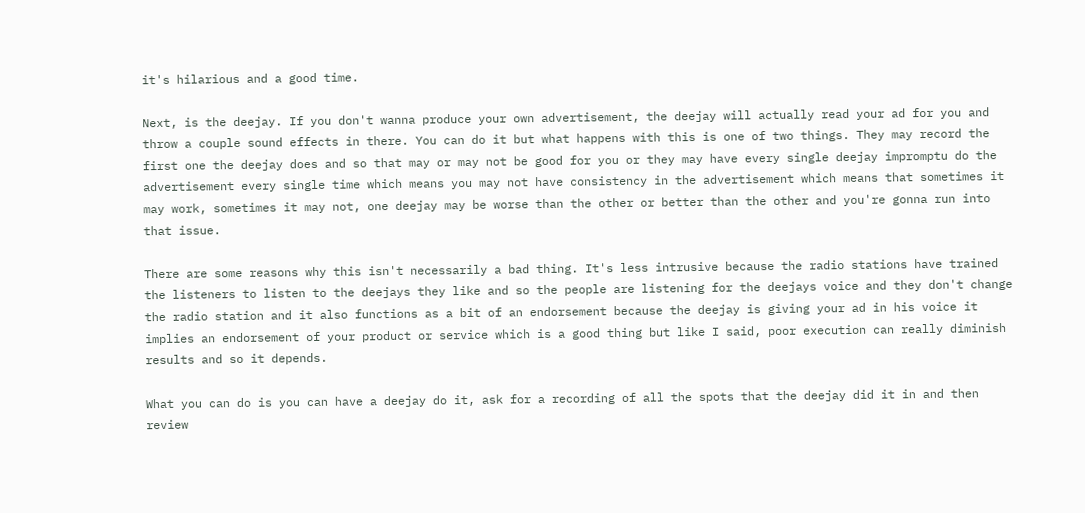it's hilarious and a good time.

Next, is the deejay. If you don't wanna produce your own advertisement, the deejay will actually read your ad for you and throw a couple sound effects in there. You can do it but what happens with this is one of two things. They may record the first one the deejay does and so that may or may not be good for you or they may have every single deejay impromptu do the advertisement every single time which means you may not have consistency in the advertisement which means that sometimes it may work, sometimes it may not, one deejay may be worse than the other or better than the other and you're gonna run into that issue.

There are some reasons why this isn't necessarily a bad thing. It's less intrusive because the radio stations have trained the listeners to listen to the deejays they like and so the people are listening for the deejays voice and they don't change the radio station and it also functions as a bit of an endorsement because the deejay is giving your ad in his voice it implies an endorsement of your product or service which is a good thing but like I said, poor execution can really diminish results and so it depends.

What you can do is you can have a deejay do it, ask for a recording of all the spots that the deejay did it in and then review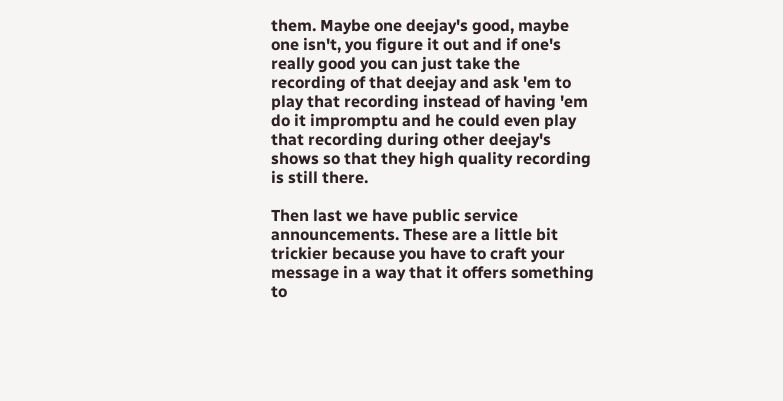them. Maybe one deejay's good, maybe one isn't, you figure it out and if one's really good you can just take the recording of that deejay and ask 'em to play that recording instead of having 'em do it impromptu and he could even play that recording during other deejay's shows so that they high quality recording is still there.

Then last we have public service announcements. These are a little bit trickier because you have to craft your message in a way that it offers something to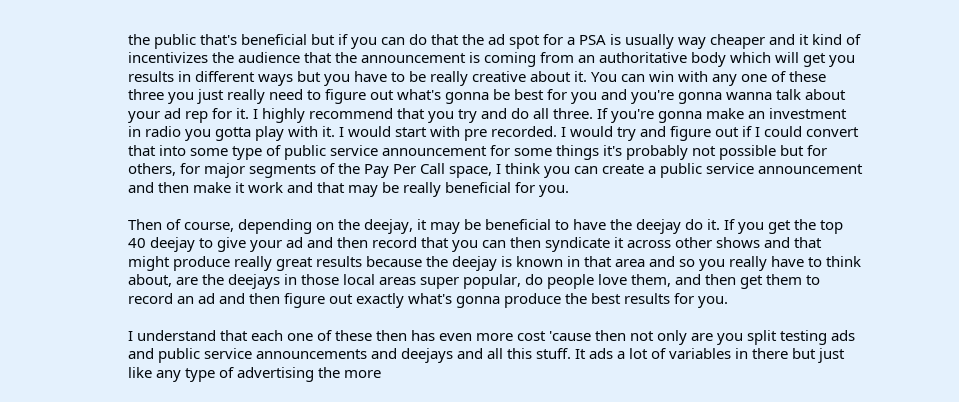the public that's beneficial but if you can do that the ad spot for a PSA is usually way cheaper and it kind of incentivizes the audience that the announcement is coming from an authoritative body which will get you results in different ways but you have to be really creative about it. You can win with any one of these three you just really need to figure out what's gonna be best for you and you're gonna wanna talk about your ad rep for it. I highly recommend that you try and do all three. If you're gonna make an investment in radio you gotta play with it. I would start with pre recorded. I would try and figure out if I could convert that into some type of public service announcement for some things it's probably not possible but for others, for major segments of the Pay Per Call space, I think you can create a public service announcement and then make it work and that may be really beneficial for you.

Then of course, depending on the deejay, it may be beneficial to have the deejay do it. If you get the top 40 deejay to give your ad and then record that you can then syndicate it across other shows and that might produce really great results because the deejay is known in that area and so you really have to think about, are the deejays in those local areas super popular, do people love them, and then get them to record an ad and then figure out exactly what's gonna produce the best results for you.

I understand that each one of these then has even more cost 'cause then not only are you split testing ads and public service announcements and deejays and all this stuff. It ads a lot of variables in there but just like any type of advertising the more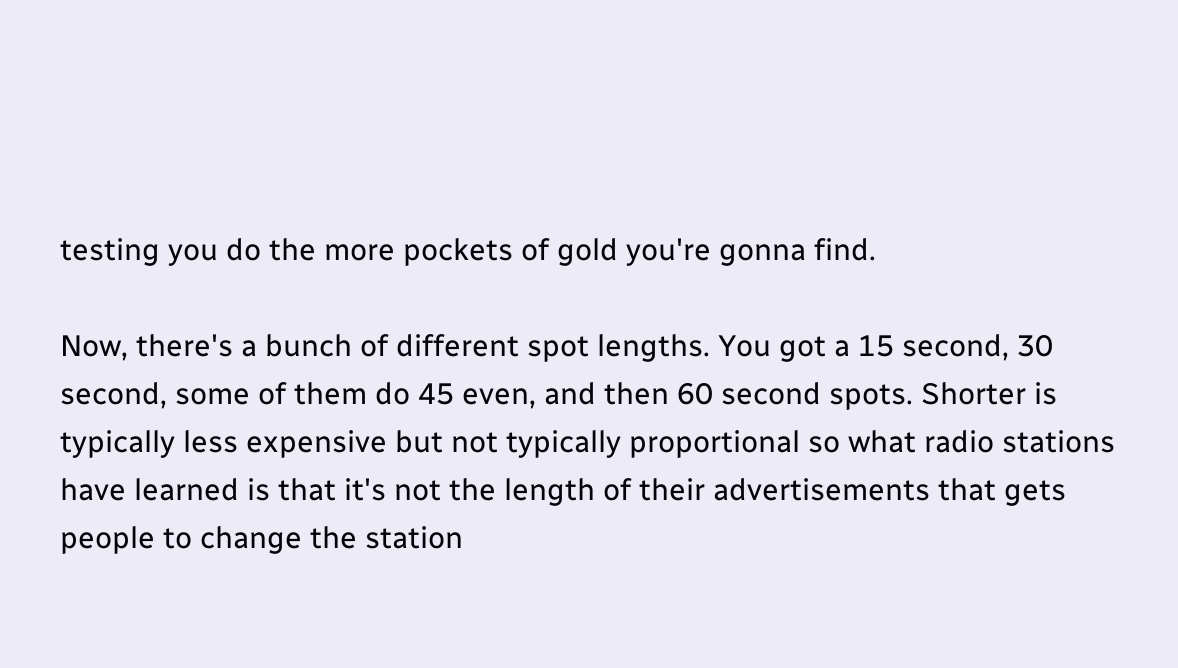testing you do the more pockets of gold you're gonna find.

Now, there's a bunch of different spot lengths. You got a 15 second, 30 second, some of them do 45 even, and then 60 second spots. Shorter is typically less expensive but not typically proportional so what radio stations have learned is that it's not the length of their advertisements that gets people to change the station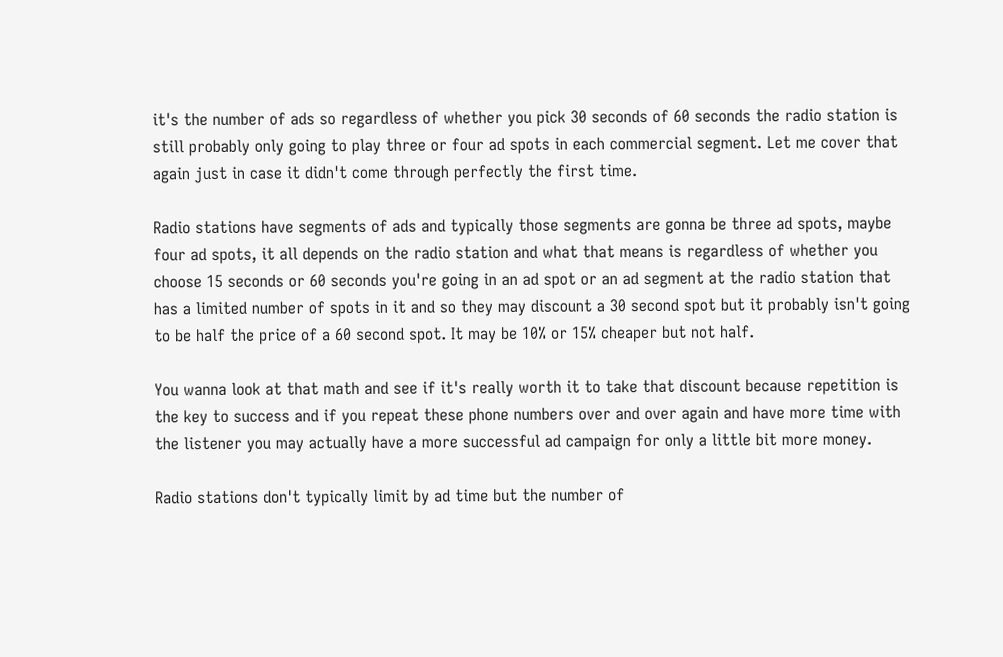it's the number of ads so regardless of whether you pick 30 seconds of 60 seconds the radio station is still probably only going to play three or four ad spots in each commercial segment. Let me cover that again just in case it didn't come through perfectly the first time.

Radio stations have segments of ads and typically those segments are gonna be three ad spots, maybe four ad spots, it all depends on the radio station and what that means is regardless of whether you choose 15 seconds or 60 seconds you're going in an ad spot or an ad segment at the radio station that has a limited number of spots in it and so they may discount a 30 second spot but it probably isn't going to be half the price of a 60 second spot. It may be 10% or 15% cheaper but not half.

You wanna look at that math and see if it's really worth it to take that discount because repetition is the key to success and if you repeat these phone numbers over and over again and have more time with the listener you may actually have a more successful ad campaign for only a little bit more money.

Radio stations don't typically limit by ad time but the number of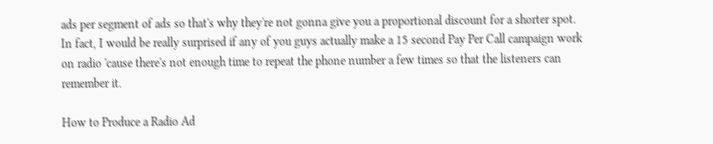ads per segment of ads so that's why they're not gonna give you a proportional discount for a shorter spot. In fact, I would be really surprised if any of you guys actually make a 15 second Pay Per Call campaign work on radio 'cause there's not enough time to repeat the phone number a few times so that the listeners can remember it.

How to Produce a Radio Ad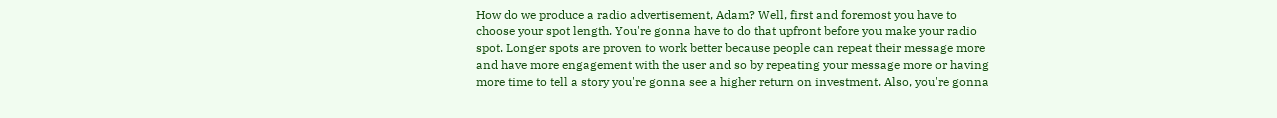How do we produce a radio advertisement, Adam? Well, first and foremost you have to choose your spot length. You're gonna have to do that upfront before you make your radio spot. Longer spots are proven to work better because people can repeat their message more and have more engagement with the user and so by repeating your message more or having more time to tell a story you're gonna see a higher return on investment. Also, you're gonna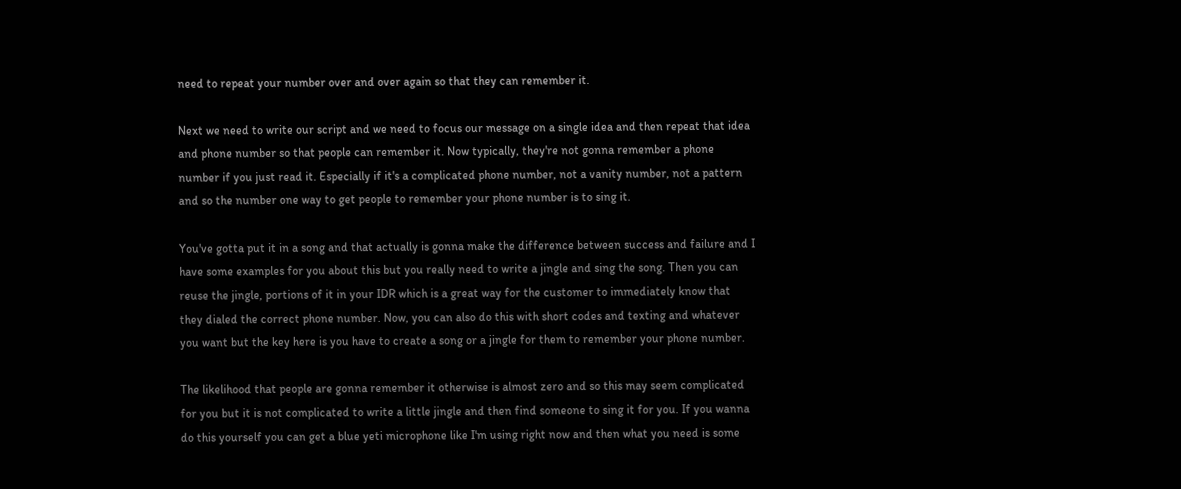need to repeat your number over and over again so that they can remember it.

Next we need to write our script and we need to focus our message on a single idea and then repeat that idea and phone number so that people can remember it. Now typically, they're not gonna remember a phone number if you just read it. Especially if it's a complicated phone number, not a vanity number, not a pattern and so the number one way to get people to remember your phone number is to sing it.

You've gotta put it in a song and that actually is gonna make the difference between success and failure and I have some examples for you about this but you really need to write a jingle and sing the song. Then you can reuse the jingle, portions of it in your IDR which is a great way for the customer to immediately know that they dialed the correct phone number. Now, you can also do this with short codes and texting and whatever you want but the key here is you have to create a song or a jingle for them to remember your phone number.

The likelihood that people are gonna remember it otherwise is almost zero and so this may seem complicated for you but it is not complicated to write a little jingle and then find someone to sing it for you. If you wanna do this yourself you can get a blue yeti microphone like I'm using right now and then what you need is some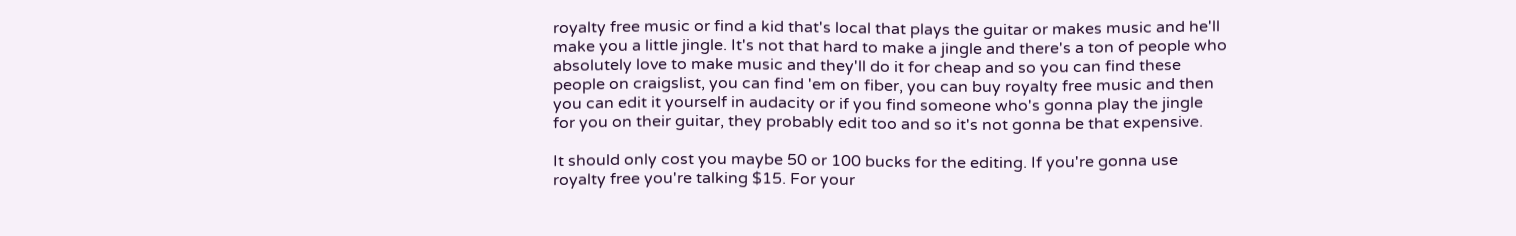royalty free music or find a kid that's local that plays the guitar or makes music and he'll make you a little jingle. It's not that hard to make a jingle and there's a ton of people who absolutely love to make music and they'll do it for cheap and so you can find these people on craigslist, you can find 'em on fiber, you can buy royalty free music and then you can edit it yourself in audacity or if you find someone who's gonna play the jingle for you on their guitar, they probably edit too and so it's not gonna be that expensive.

It should only cost you maybe 50 or 100 bucks for the editing. If you're gonna use royalty free you're talking $15. For your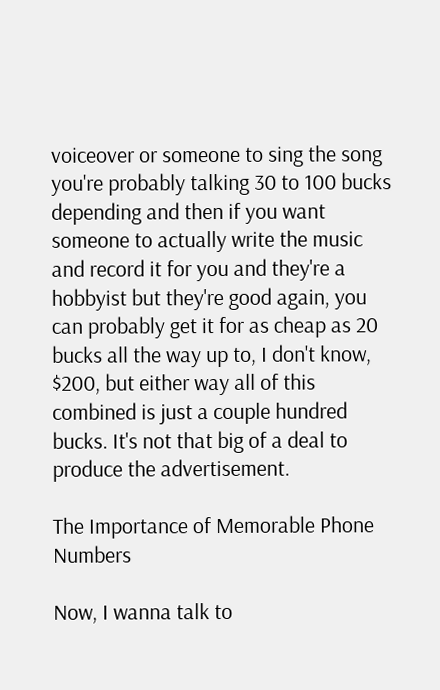voiceover or someone to sing the song you're probably talking 30 to 100 bucks depending and then if you want someone to actually write the music and record it for you and they're a hobbyist but they're good again, you can probably get it for as cheap as 20 bucks all the way up to, I don't know, $200, but either way all of this combined is just a couple hundred bucks. It's not that big of a deal to produce the advertisement.

The Importance of Memorable Phone Numbers

Now, I wanna talk to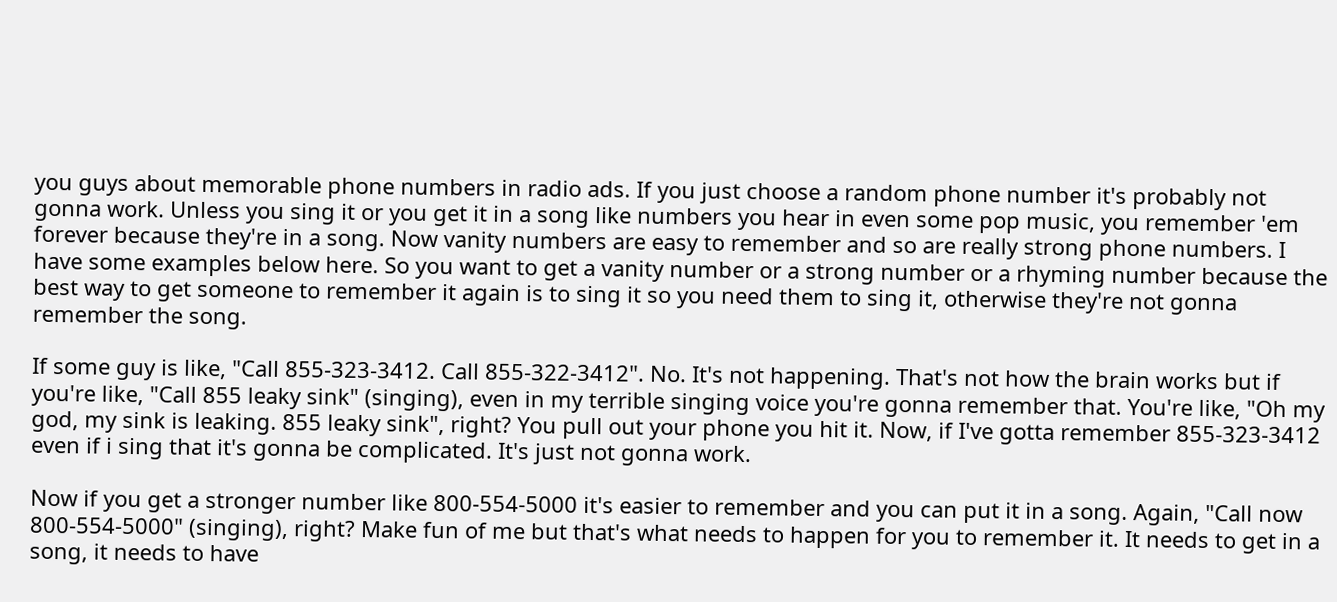you guys about memorable phone numbers in radio ads. If you just choose a random phone number it's probably not gonna work. Unless you sing it or you get it in a song like numbers you hear in even some pop music, you remember 'em forever because they're in a song. Now vanity numbers are easy to remember and so are really strong phone numbers. I have some examples below here. So you want to get a vanity number or a strong number or a rhyming number because the best way to get someone to remember it again is to sing it so you need them to sing it, otherwise they're not gonna remember the song.

If some guy is like, "Call 855-323-3412. Call 855-322-3412". No. It's not happening. That's not how the brain works but if you're like, "Call 855 leaky sink" (singing), even in my terrible singing voice you're gonna remember that. You're like, "Oh my god, my sink is leaking. 855 leaky sink", right? You pull out your phone you hit it. Now, if I've gotta remember 855-323-3412 even if i sing that it's gonna be complicated. It's just not gonna work.

Now if you get a stronger number like 800-554-5000 it's easier to remember and you can put it in a song. Again, "Call now 800-554-5000" (singing), right? Make fun of me but that's what needs to happen for you to remember it. It needs to get in a song, it needs to have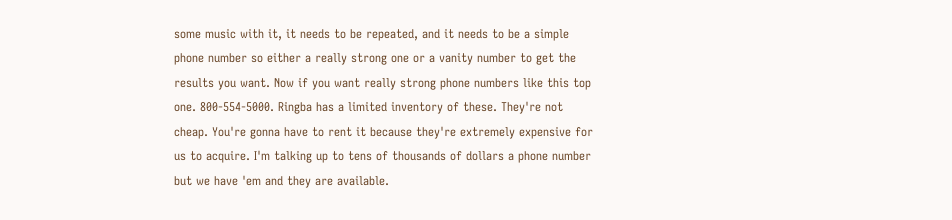some music with it, it needs to be repeated, and it needs to be a simple phone number so either a really strong one or a vanity number to get the results you want. Now if you want really strong phone numbers like this top one. 800-554-5000. Ringba has a limited inventory of these. They're not cheap. You're gonna have to rent it because they're extremely expensive for us to acquire. I'm talking up to tens of thousands of dollars a phone number but we have 'em and they are available.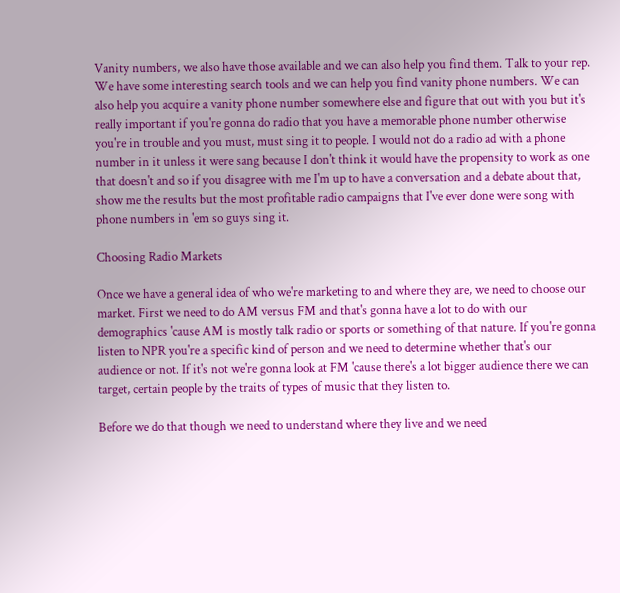Vanity numbers, we also have those available and we can also help you find them. Talk to your rep. We have some interesting search tools and we can help you find vanity phone numbers. We can also help you acquire a vanity phone number somewhere else and figure that out with you but it's really important if you're gonna do radio that you have a memorable phone number otherwise you're in trouble and you must, must sing it to people. I would not do a radio ad with a phone number in it unless it were sang because I don't think it would have the propensity to work as one that doesn't and so if you disagree with me I'm up to have a conversation and a debate about that, show me the results but the most profitable radio campaigns that I've ever done were song with phone numbers in 'em so guys sing it.

Choosing Radio Markets

Once we have a general idea of who we're marketing to and where they are, we need to choose our market. First we need to do AM versus FM and that's gonna have a lot to do with our demographics 'cause AM is mostly talk radio or sports or something of that nature. If you're gonna listen to NPR you're a specific kind of person and we need to determine whether that's our audience or not. If it's not we're gonna look at FM 'cause there's a lot bigger audience there we can target, certain people by the traits of types of music that they listen to.

Before we do that though we need to understand where they live and we need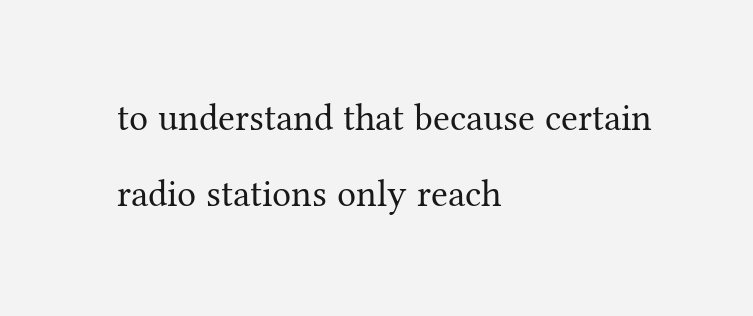to understand that because certain radio stations only reach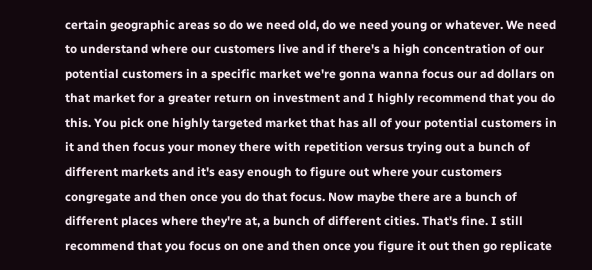certain geographic areas so do we need old, do we need young or whatever. We need to understand where our customers live and if there's a high concentration of our potential customers in a specific market we're gonna wanna focus our ad dollars on that market for a greater return on investment and I highly recommend that you do this. You pick one highly targeted market that has all of your potential customers in it and then focus your money there with repetition versus trying out a bunch of different markets and it's easy enough to figure out where your customers congregate and then once you do that focus. Now maybe there are a bunch of different places where they're at, a bunch of different cities. That's fine. I still recommend that you focus on one and then once you figure it out then go replicate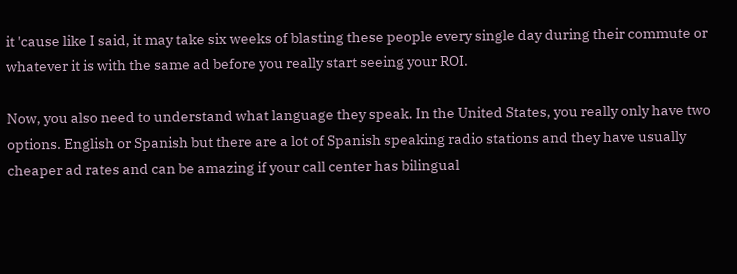it 'cause like I said, it may take six weeks of blasting these people every single day during their commute or whatever it is with the same ad before you really start seeing your ROI.

Now, you also need to understand what language they speak. In the United States, you really only have two options. English or Spanish but there are a lot of Spanish speaking radio stations and they have usually cheaper ad rates and can be amazing if your call center has bilingual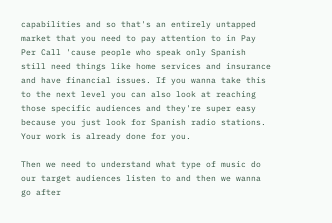capabilities and so that's an entirely untapped market that you need to pay attention to in Pay Per Call 'cause people who speak only Spanish still need things like home services and insurance and have financial issues. If you wanna take this to the next level you can also look at reaching those specific audiences and they're super easy because you just look for Spanish radio stations. Your work is already done for you.

Then we need to understand what type of music do our target audiences listen to and then we wanna go after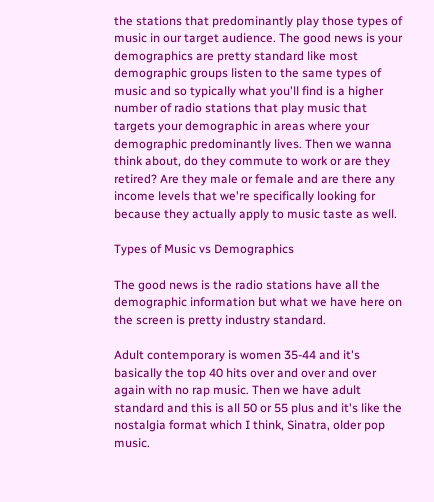the stations that predominantly play those types of music in our target audience. The good news is your demographics are pretty standard like most demographic groups listen to the same types of music and so typically what you'll find is a higher number of radio stations that play music that targets your demographic in areas where your demographic predominantly lives. Then we wanna think about, do they commute to work or are they retired? Are they male or female and are there any income levels that we're specifically looking for because they actually apply to music taste as well.

Types of Music vs Demographics

The good news is the radio stations have all the demographic information but what we have here on the screen is pretty industry standard.

Adult contemporary is women 35-44 and it's basically the top 40 hits over and over and over again with no rap music. Then we have adult standard and this is all 50 or 55 plus and it's like the nostalgia format which I think, Sinatra, older pop music.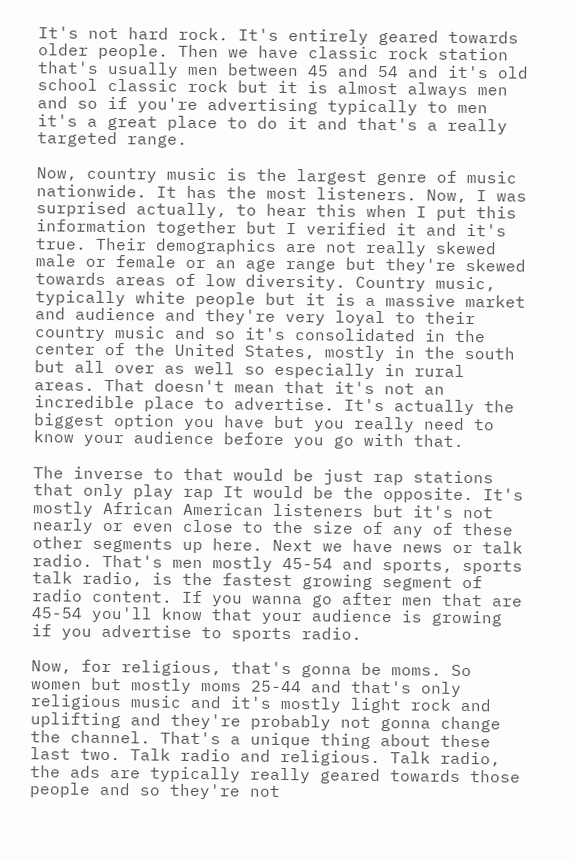It's not hard rock. It's entirely geared towards older people. Then we have classic rock station that's usually men between 45 and 54 and it's old school classic rock but it is almost always men and so if you're advertising typically to men it's a great place to do it and that's a really targeted range.

Now, country music is the largest genre of music nationwide. It has the most listeners. Now, I was surprised actually, to hear this when I put this information together but I verified it and it's true. Their demographics are not really skewed male or female or an age range but they're skewed towards areas of low diversity. Country music, typically white people but it is a massive market and audience and they're very loyal to their country music and so it's consolidated in the center of the United States, mostly in the south but all over as well so especially in rural areas. That doesn't mean that it's not an incredible place to advertise. It's actually the biggest option you have but you really need to know your audience before you go with that.

The inverse to that would be just rap stations that only play rap It would be the opposite. It's mostly African American listeners but it's not nearly or even close to the size of any of these other segments up here. Next we have news or talk radio. That's men mostly 45-54 and sports, sports talk radio, is the fastest growing segment of radio content. If you wanna go after men that are 45-54 you'll know that your audience is growing if you advertise to sports radio.

Now, for religious, that's gonna be moms. So women but mostly moms 25-44 and that's only religious music and it's mostly light rock and uplifting and they're probably not gonna change the channel. That's a unique thing about these last two. Talk radio and religious. Talk radio, the ads are typically really geared towards those people and so they're not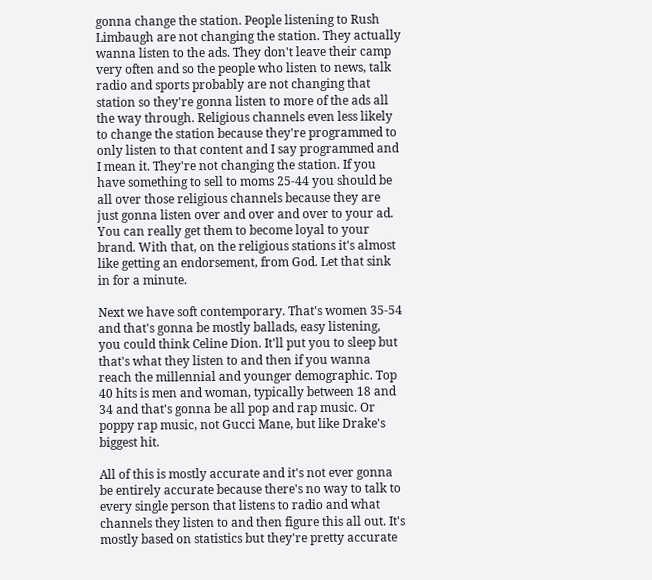gonna change the station. People listening to Rush Limbaugh are not changing the station. They actually wanna listen to the ads. They don't leave their camp very often and so the people who listen to news, talk radio and sports probably are not changing that station so they're gonna listen to more of the ads all the way through. Religious channels even less likely to change the station because they're programmed to only listen to that content and I say programmed and I mean it. They're not changing the station. If you have something to sell to moms 25-44 you should be all over those religious channels because they are just gonna listen over and over and over to your ad. You can really get them to become loyal to your brand. With that, on the religious stations it's almost like getting an endorsement, from God. Let that sink in for a minute.

Next we have soft contemporary. That's women 35-54 and that's gonna be mostly ballads, easy listening, you could think Celine Dion. It'll put you to sleep but that's what they listen to and then if you wanna reach the millennial and younger demographic. Top 40 hits is men and woman, typically between 18 and 34 and that's gonna be all pop and rap music. Or poppy rap music, not Gucci Mane, but like Drake's biggest hit.

All of this is mostly accurate and it's not ever gonna be entirely accurate because there's no way to talk to every single person that listens to radio and what channels they listen to and then figure this all out. It's mostly based on statistics but they're pretty accurate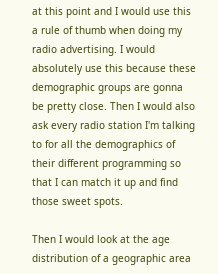at this point and I would use this a rule of thumb when doing my radio advertising. I would absolutely use this because these demographic groups are gonna be pretty close. Then I would also ask every radio station I'm talking to for all the demographics of their different programming so that I can match it up and find those sweet spots.

Then I would look at the age distribution of a geographic area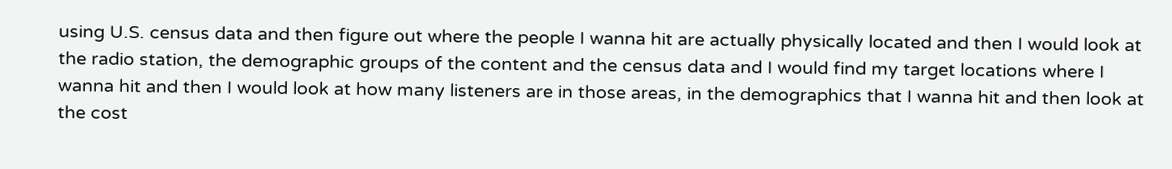using U.S. census data and then figure out where the people I wanna hit are actually physically located and then I would look at the radio station, the demographic groups of the content and the census data and I would find my target locations where I wanna hit and then I would look at how many listeners are in those areas, in the demographics that I wanna hit and then look at the cost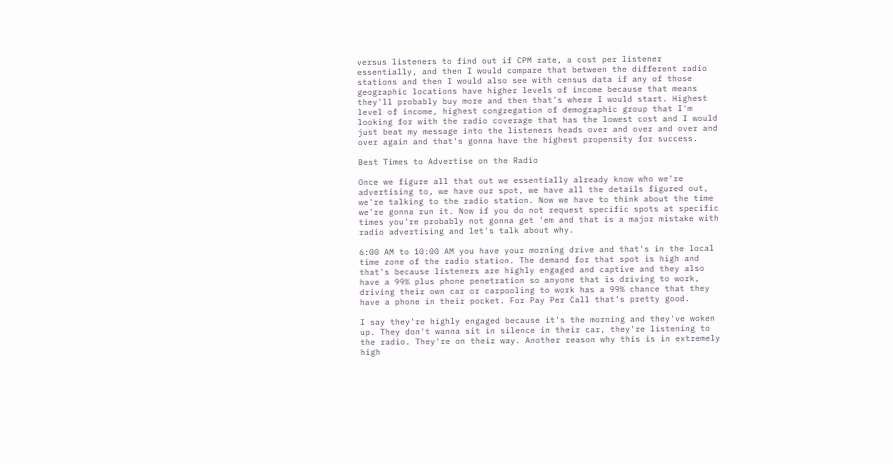versus listeners to find out if CPM rate, a cost per listener essentially, and then I would compare that between the different radio stations and then I would also see with census data if any of those geographic locations have higher levels of income because that means they'll probably buy more and then that's where I would start. Highest level of income, highest congregation of demographic group that I'm looking for with the radio coverage that has the lowest cost and I would just beat my message into the listeners heads over and over and over and over again and that's gonna have the highest propensity for success.

Best Times to Advertise on the Radio

Once we figure all that out we essentially already know who we're advertising to, we have our spot, we have all the details figured out, we're talking to the radio station. Now we have to think about the time we're gonna run it. Now if you do not request specific spots at specific times you're probably not gonna get 'em and that is a major mistake with radio advertising and let's talk about why.

6:00 AM to 10:00 AM you have your morning drive and that's in the local time zone of the radio station. The demand for that spot is high and that's because listeners are highly engaged and captive and they also have a 99% plus phone penetration so anyone that is driving to work, driving their own car or carpooling to work has a 99% chance that they have a phone in their pocket. For Pay Per Call that's pretty good.

I say they're highly engaged because it's the morning and they've woken up. They don't wanna sit in silence in their car, they're listening to the radio. They're on their way. Another reason why this is in extremely high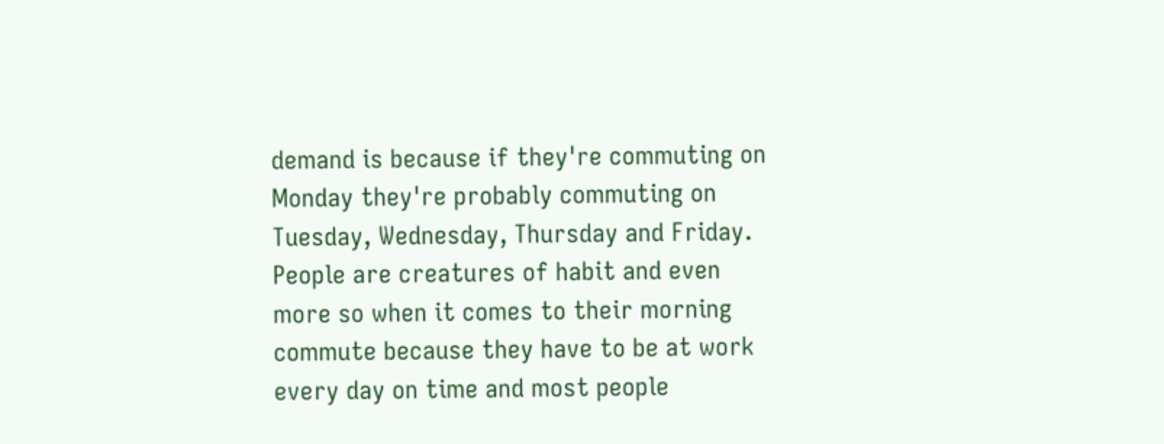demand is because if they're commuting on Monday they're probably commuting on Tuesday, Wednesday, Thursday and Friday. People are creatures of habit and even more so when it comes to their morning commute because they have to be at work every day on time and most people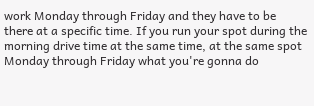work Monday through Friday and they have to be there at a specific time. If you run your spot during the morning drive time at the same time, at the same spot Monday through Friday what you're gonna do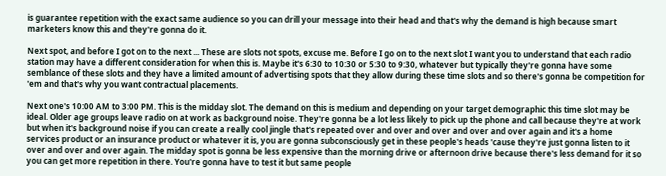is guarantee repetition with the exact same audience so you can drill your message into their head and that's why the demand is high because smart marketers know this and they're gonna do it.

Next spot, and before I got on to the next ... These are slots not spots, excuse me. Before I go on to the next slot I want you to understand that each radio station may have a different consideration for when this is. Maybe it's 6:30 to 10:30 or 5:30 to 9:30, whatever but typically they're gonna have some semblance of these slots and they have a limited amount of advertising spots that they allow during these time slots and so there's gonna be competition for 'em and that's why you want contractual placements.

Next one's 10:00 AM to 3:00 PM. This is the midday slot. The demand on this is medium and depending on your target demographic this time slot may be ideal. Older age groups leave radio on at work as background noise. They're gonna be a lot less likely to pick up the phone and call because they're at work but when it's background noise if you can create a really cool jingle that's repeated over and over and over and over and over again and it's a home services product or an insurance product or whatever it is, you are gonna subconsciously get in these people's heads 'cause they're just gonna listen to it over and over and over again. The midday spot is gonna be less expensive than the morning drive or afternoon drive because there's less demand for it so you can get more repetition in there. You're gonna have to test it but same people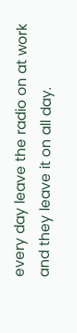every day leave the radio on at work and they leave it on all day.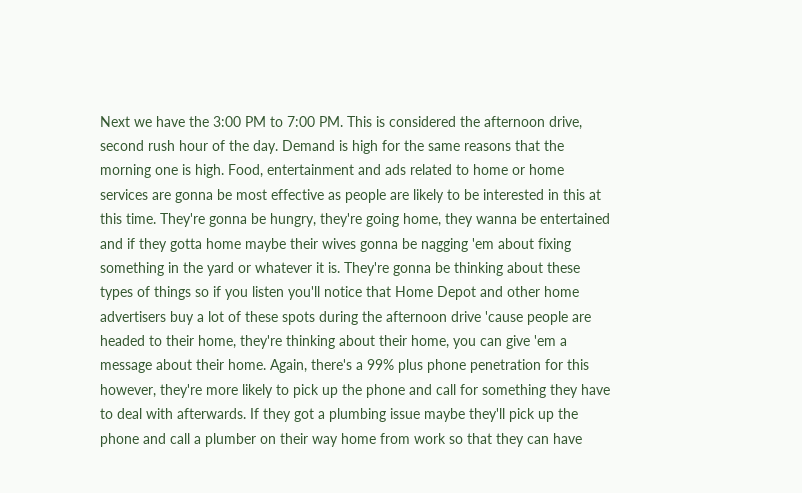Next we have the 3:00 PM to 7:00 PM. This is considered the afternoon drive, second rush hour of the day. Demand is high for the same reasons that the morning one is high. Food, entertainment and ads related to home or home services are gonna be most effective as people are likely to be interested in this at this time. They're gonna be hungry, they're going home, they wanna be entertained and if they gotta home maybe their wives gonna be nagging 'em about fixing something in the yard or whatever it is. They're gonna be thinking about these types of things so if you listen you'll notice that Home Depot and other home advertisers buy a lot of these spots during the afternoon drive 'cause people are headed to their home, they're thinking about their home, you can give 'em a message about their home. Again, there's a 99% plus phone penetration for this however, they're more likely to pick up the phone and call for something they have to deal with afterwards. If they got a plumbing issue maybe they'll pick up the phone and call a plumber on their way home from work so that they can have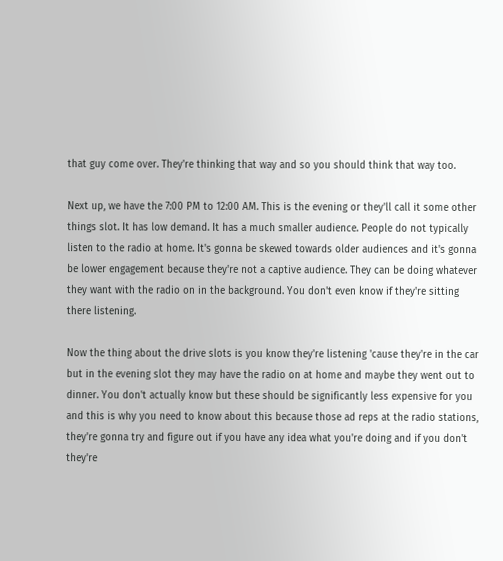that guy come over. They're thinking that way and so you should think that way too.

Next up, we have the 7:00 PM to 12:00 AM. This is the evening or they'll call it some other things slot. It has low demand. It has a much smaller audience. People do not typically listen to the radio at home. It's gonna be skewed towards older audiences and it's gonna be lower engagement because they're not a captive audience. They can be doing whatever they want with the radio on in the background. You don't even know if they're sitting there listening.

Now the thing about the drive slots is you know they're listening 'cause they're in the car but in the evening slot they may have the radio on at home and maybe they went out to dinner. You don't actually know but these should be significantly less expensive for you and this is why you need to know about this because those ad reps at the radio stations, they're gonna try and figure out if you have any idea what you're doing and if you don't they're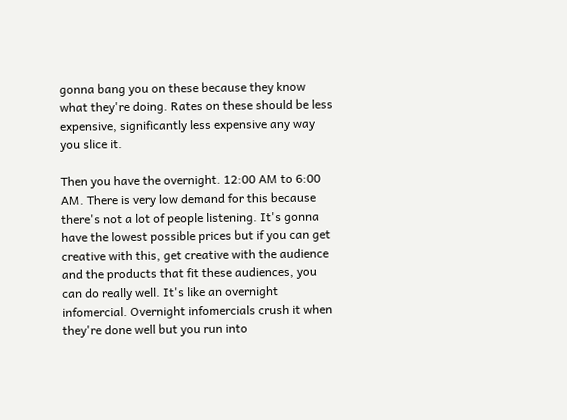gonna bang you on these because they know what they're doing. Rates on these should be less expensive, significantly less expensive any way you slice it.

Then you have the overnight. 12:00 AM to 6:00 AM. There is very low demand for this because there's not a lot of people listening. It's gonna have the lowest possible prices but if you can get creative with this, get creative with the audience and the products that fit these audiences, you can do really well. It's like an overnight infomercial. Overnight infomercials crush it when they're done well but you run into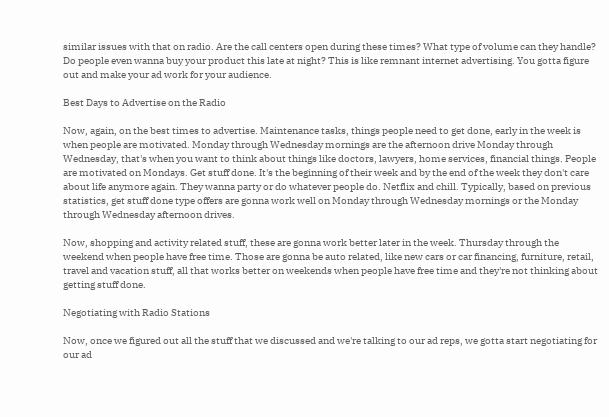similar issues with that on radio. Are the call centers open during these times? What type of volume can they handle? Do people even wanna buy your product this late at night? This is like remnant internet advertising. You gotta figure out and make your ad work for your audience.

Best Days to Advertise on the Radio

Now, again, on the best times to advertise. Maintenance tasks, things people need to get done, early in the week is when people are motivated. Monday through Wednesday mornings are the afternoon drive Monday through Wednesday, that's when you want to think about things like doctors, lawyers, home services, financial things. People are motivated on Mondays. Get stuff done. It's the beginning of their week and by the end of the week they don't care about life anymore again. They wanna party or do whatever people do. Netflix and chill. Typically, based on previous statistics, get stuff done type offers are gonna work well on Monday through Wednesday mornings or the Monday through Wednesday afternoon drives.

Now, shopping and activity related stuff, these are gonna work better later in the week. Thursday through the weekend when people have free time. Those are gonna be auto related, like new cars or car financing, furniture, retail, travel and vacation stuff, all that works better on weekends when people have free time and they're not thinking about getting stuff done.

Negotiating with Radio Stations

Now, once we figured out all the stuff that we discussed and we're talking to our ad reps, we gotta start negotiating for our ad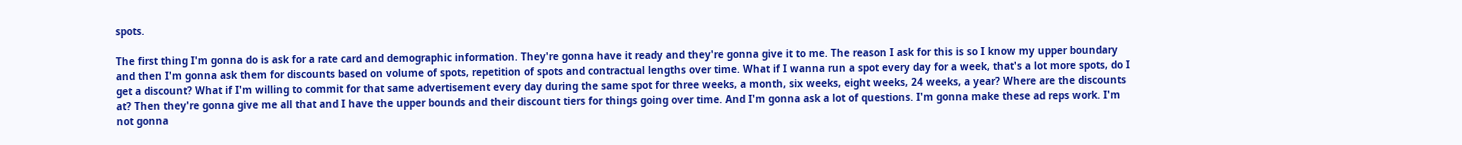spots.

The first thing I'm gonna do is ask for a rate card and demographic information. They're gonna have it ready and they're gonna give it to me. The reason I ask for this is so I know my upper boundary and then I'm gonna ask them for discounts based on volume of spots, repetition of spots and contractual lengths over time. What if I wanna run a spot every day for a week, that's a lot more spots, do I get a discount? What if I'm willing to commit for that same advertisement every day during the same spot for three weeks, a month, six weeks, eight weeks, 24 weeks, a year? Where are the discounts at? Then they're gonna give me all that and I have the upper bounds and their discount tiers for things going over time. And I'm gonna ask a lot of questions. I'm gonna make these ad reps work. I'm not gonna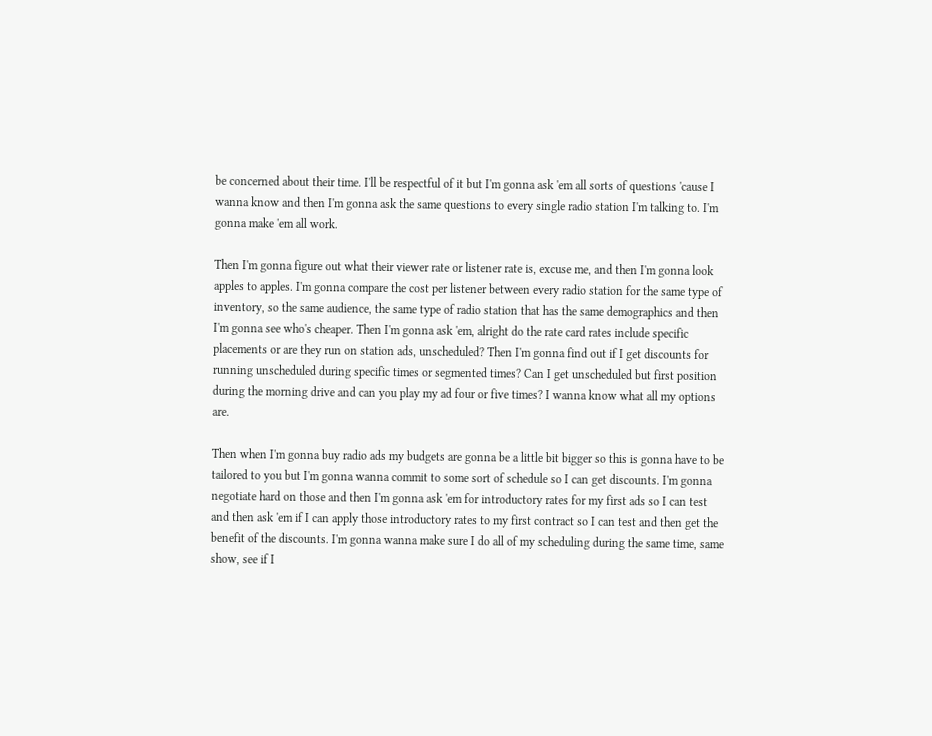be concerned about their time. I'll be respectful of it but I'm gonna ask 'em all sorts of questions 'cause I wanna know and then I'm gonna ask the same questions to every single radio station I'm talking to. I'm gonna make 'em all work.

Then I'm gonna figure out what their viewer rate or listener rate is, excuse me, and then I'm gonna look apples to apples. I'm gonna compare the cost per listener between every radio station for the same type of inventory, so the same audience, the same type of radio station that has the same demographics and then I'm gonna see who's cheaper. Then I'm gonna ask 'em, alright do the rate card rates include specific placements or are they run on station ads, unscheduled? Then I'm gonna find out if I get discounts for running unscheduled during specific times or segmented times? Can I get unscheduled but first position during the morning drive and can you play my ad four or five times? I wanna know what all my options are.

Then when I'm gonna buy radio ads my budgets are gonna be a little bit bigger so this is gonna have to be tailored to you but I'm gonna wanna commit to some sort of schedule so I can get discounts. I'm gonna negotiate hard on those and then I'm gonna ask 'em for introductory rates for my first ads so I can test and then ask 'em if I can apply those introductory rates to my first contract so I can test and then get the benefit of the discounts. I'm gonna wanna make sure I do all of my scheduling during the same time, same show, see if I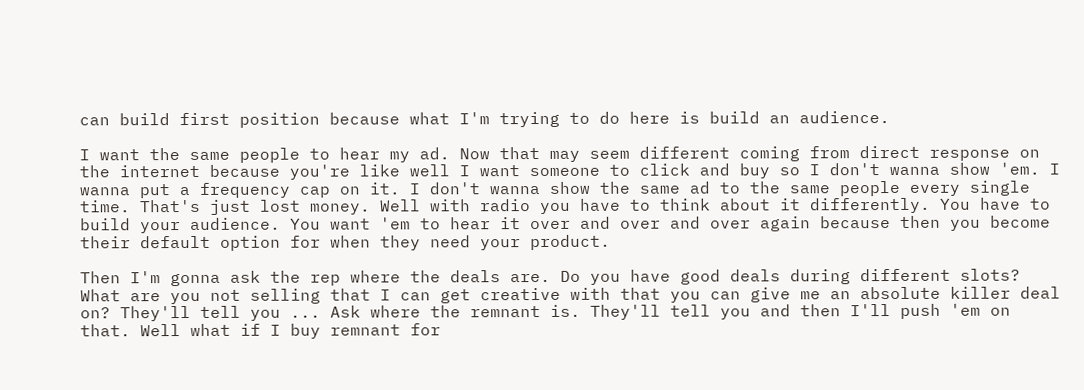can build first position because what I'm trying to do here is build an audience.

I want the same people to hear my ad. Now that may seem different coming from direct response on the internet because you're like well I want someone to click and buy so I don't wanna show 'em. I wanna put a frequency cap on it. I don't wanna show the same ad to the same people every single time. That's just lost money. Well with radio you have to think about it differently. You have to build your audience. You want 'em to hear it over and over and over again because then you become their default option for when they need your product.

Then I'm gonna ask the rep where the deals are. Do you have good deals during different slots? What are you not selling that I can get creative with that you can give me an absolute killer deal on? They'll tell you ... Ask where the remnant is. They'll tell you and then I'll push 'em on that. Well what if I buy remnant for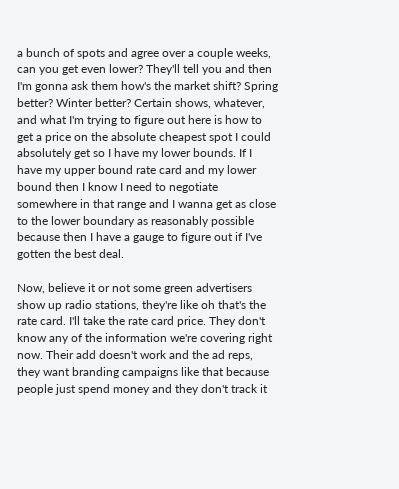a bunch of spots and agree over a couple weeks, can you get even lower? They'll tell you and then I'm gonna ask them how's the market shift? Spring better? Winter better? Certain shows, whatever, and what I'm trying to figure out here is how to get a price on the absolute cheapest spot I could absolutely get so I have my lower bounds. If I have my upper bound rate card and my lower bound then I know I need to negotiate somewhere in that range and I wanna get as close to the lower boundary as reasonably possible because then I have a gauge to figure out if I've gotten the best deal.

Now, believe it or not some green advertisers show up radio stations, they're like oh that's the rate card. I'll take the rate card price. They don't know any of the information we're covering right now. Their add doesn't work and the ad reps, they want branding campaigns like that because people just spend money and they don't track it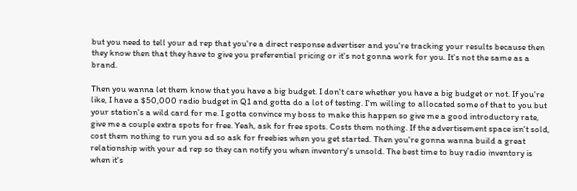but you need to tell your ad rep that you're a direct response advertiser and you're tracking your results because then they know then that they have to give you preferential pricing or it's not gonna work for you. It's not the same as a brand.

Then you wanna let them know that you have a big budget. I don't care whether you have a big budget or not. If you're like, I have a $50,000 radio budget in Q1 and gotta do a lot of testing. I'm willing to allocated some of that to you but your station's a wild card for me. I gotta convince my boss to make this happen so give me a good introductory rate, give me a couple extra spots for free. Yeah, ask for free spots. Costs them nothing. If the advertisement space isn't sold, cost them nothing to run you ad so ask for freebies when you get started. Then you're gonna wanna build a great relationship with your ad rep so they can notify you when inventory's unsold. The best time to buy radio inventory is when it's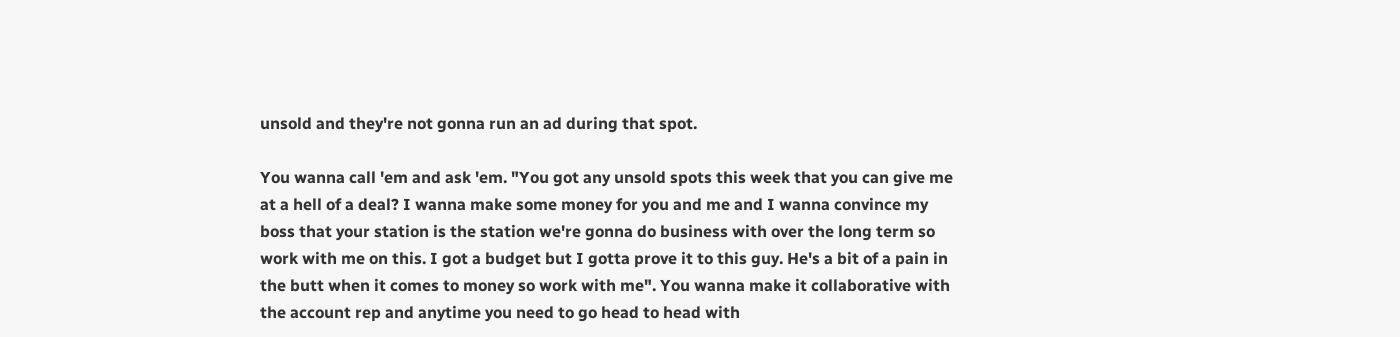unsold and they're not gonna run an ad during that spot.

You wanna call 'em and ask 'em. "You got any unsold spots this week that you can give me at a hell of a deal? I wanna make some money for you and me and I wanna convince my boss that your station is the station we're gonna do business with over the long term so work with me on this. I got a budget but I gotta prove it to this guy. He's a bit of a pain in the butt when it comes to money so work with me". You wanna make it collaborative with the account rep and anytime you need to go head to head with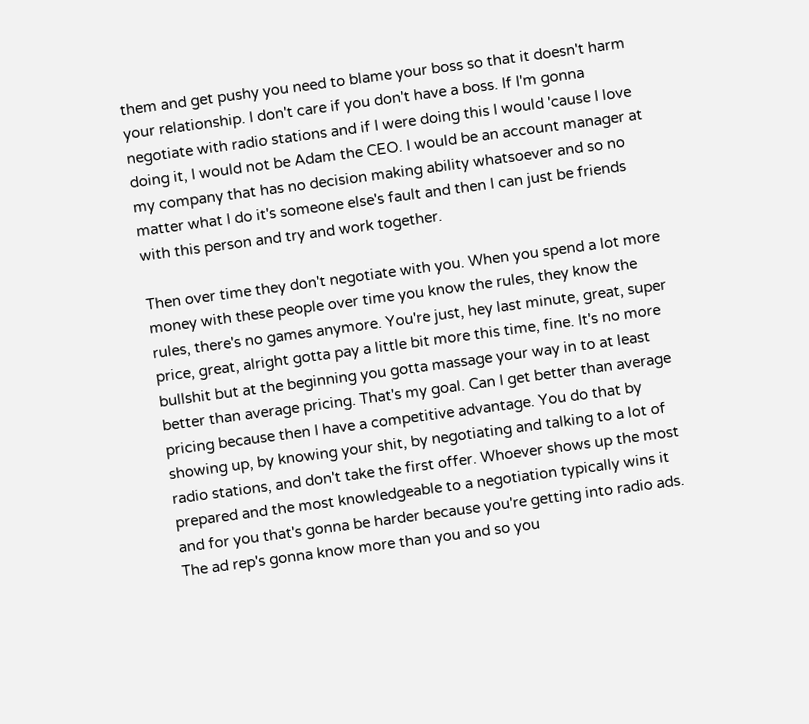them and get pushy you need to blame your boss so that it doesn't harm your relationship. I don't care if you don't have a boss. If I'm gonna negotiate with radio stations and if I were doing this I would 'cause I love doing it, I would not be Adam the CEO. I would be an account manager at my company that has no decision making ability whatsoever and so no matter what I do it's someone else's fault and then I can just be friends with this person and try and work together.

Then over time they don't negotiate with you. When you spend a lot more money with these people over time you know the rules, they know the rules, there's no games anymore. You're just, hey last minute, great, super price, great, alright gotta pay a little bit more this time, fine. It's no more bullshit but at the beginning you gotta massage your way in to at least better than average pricing. That's my goal. Can I get better than average pricing because then I have a competitive advantage. You do that by showing up, by knowing your shit, by negotiating and talking to a lot of radio stations, and don't take the first offer. Whoever shows up the most prepared and the most knowledgeable to a negotiation typically wins it and for you that's gonna be harder because you're getting into radio ads. The ad rep's gonna know more than you and so you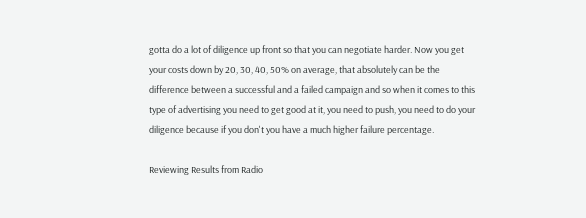gotta do a lot of diligence up front so that you can negotiate harder. Now you get your costs down by 20, 30, 40, 50% on average, that absolutely can be the difference between a successful and a failed campaign and so when it comes to this type of advertising you need to get good at it, you need to push, you need to do your diligence because if you don't you have a much higher failure percentage.

Reviewing Results from Radio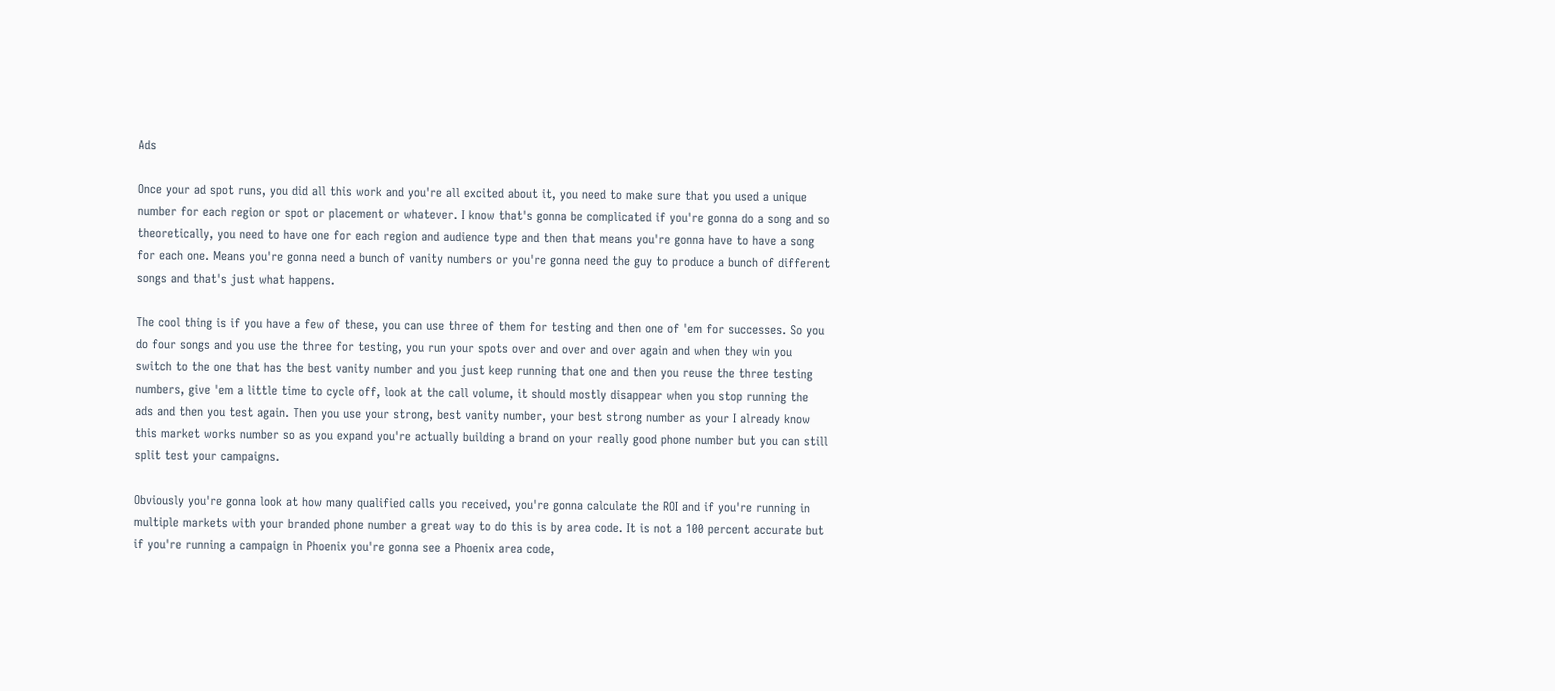Ads

Once your ad spot runs, you did all this work and you're all excited about it, you need to make sure that you used a unique number for each region or spot or placement or whatever. I know that's gonna be complicated if you're gonna do a song and so theoretically, you need to have one for each region and audience type and then that means you're gonna have to have a song for each one. Means you're gonna need a bunch of vanity numbers or you're gonna need the guy to produce a bunch of different songs and that's just what happens.

The cool thing is if you have a few of these, you can use three of them for testing and then one of 'em for successes. So you do four songs and you use the three for testing, you run your spots over and over and over again and when they win you switch to the one that has the best vanity number and you just keep running that one and then you reuse the three testing numbers, give 'em a little time to cycle off, look at the call volume, it should mostly disappear when you stop running the ads and then you test again. Then you use your strong, best vanity number, your best strong number as your I already know this market works number so as you expand you're actually building a brand on your really good phone number but you can still split test your campaigns.

Obviously you're gonna look at how many qualified calls you received, you're gonna calculate the ROI and if you're running in multiple markets with your branded phone number a great way to do this is by area code. It is not a 100 percent accurate but if you're running a campaign in Phoenix you're gonna see a Phoenix area code,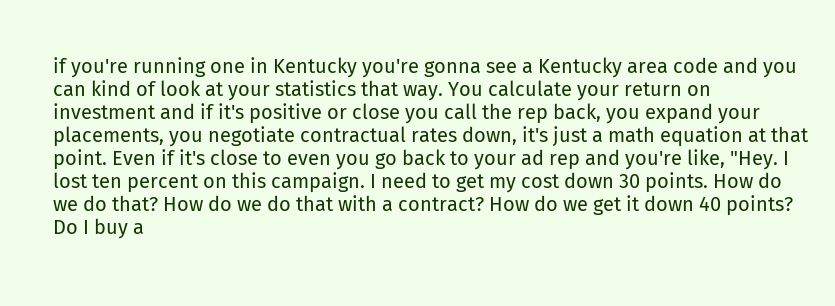if you're running one in Kentucky you're gonna see a Kentucky area code and you can kind of look at your statistics that way. You calculate your return on investment and if it's positive or close you call the rep back, you expand your placements, you negotiate contractual rates down, it's just a math equation at that point. Even if it's close to even you go back to your ad rep and you're like, "Hey. I lost ten percent on this campaign. I need to get my cost down 30 points. How do we do that? How do we do that with a contract? How do we get it down 40 points? Do I buy a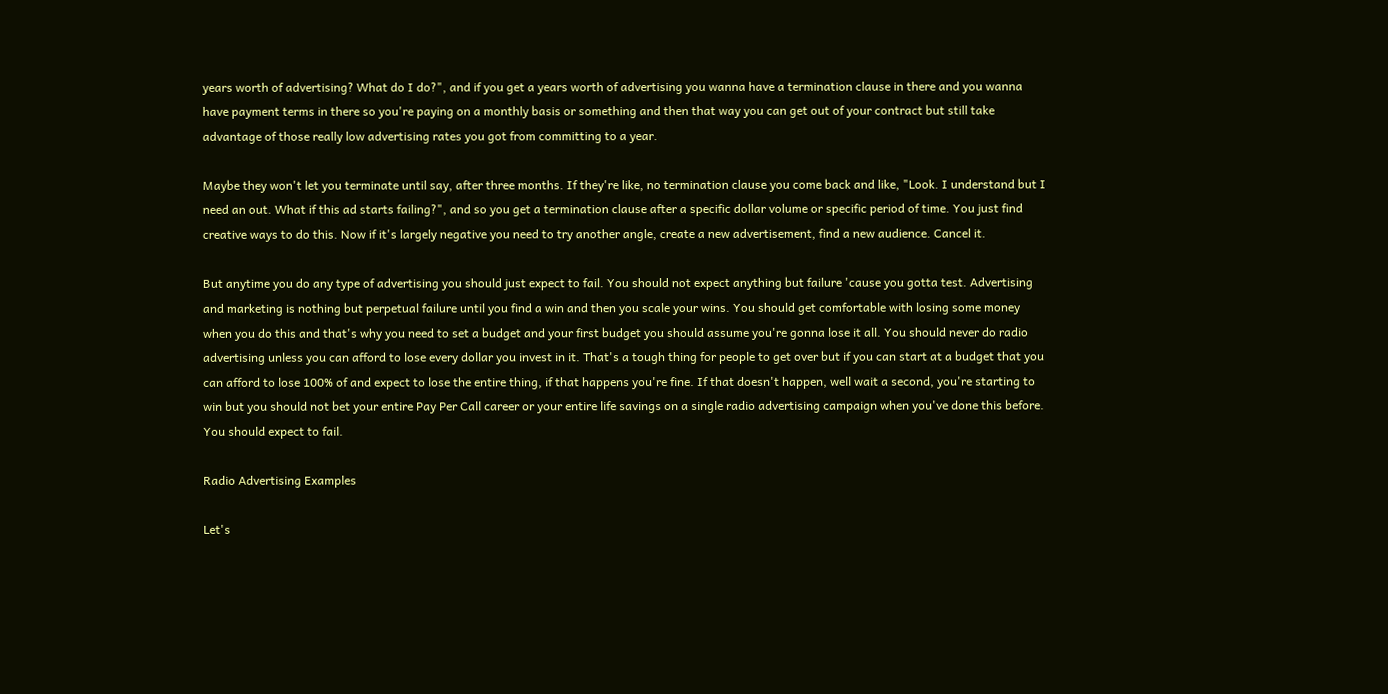years worth of advertising? What do I do?", and if you get a years worth of advertising you wanna have a termination clause in there and you wanna have payment terms in there so you're paying on a monthly basis or something and then that way you can get out of your contract but still take advantage of those really low advertising rates you got from committing to a year.

Maybe they won't let you terminate until say, after three months. If they're like, no termination clause you come back and like, "Look. I understand but I need an out. What if this ad starts failing?", and so you get a termination clause after a specific dollar volume or specific period of time. You just find creative ways to do this. Now if it's largely negative you need to try another angle, create a new advertisement, find a new audience. Cancel it.

But anytime you do any type of advertising you should just expect to fail. You should not expect anything but failure 'cause you gotta test. Advertising and marketing is nothing but perpetual failure until you find a win and then you scale your wins. You should get comfortable with losing some money when you do this and that's why you need to set a budget and your first budget you should assume you're gonna lose it all. You should never do radio advertising unless you can afford to lose every dollar you invest in it. That's a tough thing for people to get over but if you can start at a budget that you can afford to lose 100% of and expect to lose the entire thing, if that happens you're fine. If that doesn't happen, well wait a second, you're starting to win but you should not bet your entire Pay Per Call career or your entire life savings on a single radio advertising campaign when you've done this before. You should expect to fail.

Radio Advertising Examples

Let's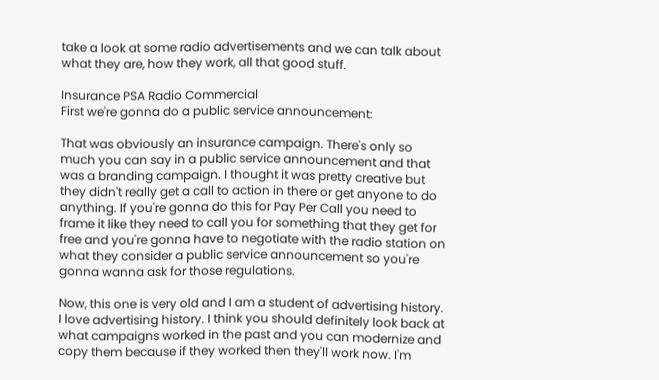take a look at some radio advertisements and we can talk about what they are, how they work, all that good stuff.

Insurance PSA Radio Commercial
First we're gonna do a public service announcement:

That was obviously an insurance campaign. There's only so much you can say in a public service announcement and that was a branding campaign. I thought it was pretty creative but they didn't really get a call to action in there or get anyone to do anything. If you're gonna do this for Pay Per Call you need to frame it like they need to call you for something that they get for free and you're gonna have to negotiate with the radio station on what they consider a public service announcement so you're gonna wanna ask for those regulations.

Now, this one is very old and I am a student of advertising history. I love advertising history. I think you should definitely look back at what campaigns worked in the past and you can modernize and copy them because if they worked then they'll work now. I'm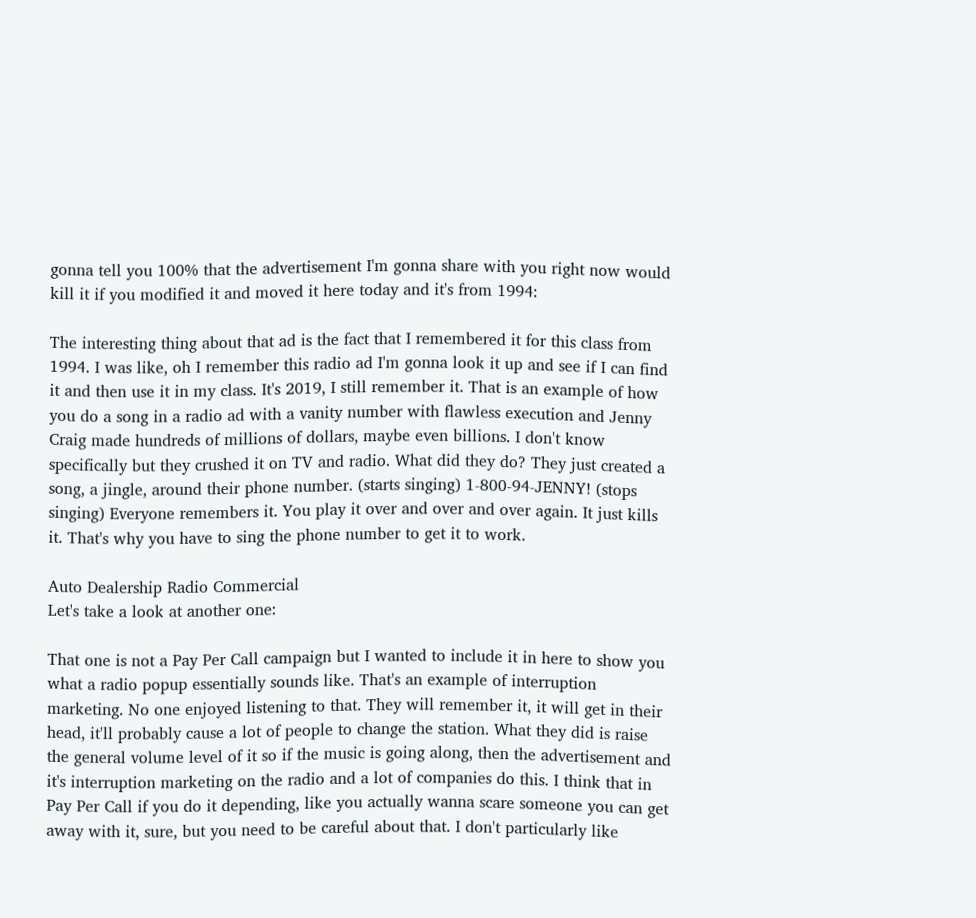gonna tell you 100% that the advertisement I'm gonna share with you right now would kill it if you modified it and moved it here today and it's from 1994:

The interesting thing about that ad is the fact that I remembered it for this class from 1994. I was like, oh I remember this radio ad I'm gonna look it up and see if I can find it and then use it in my class. It's 2019, I still remember it. That is an example of how you do a song in a radio ad with a vanity number with flawless execution and Jenny Craig made hundreds of millions of dollars, maybe even billions. I don't know specifically but they crushed it on TV and radio. What did they do? They just created a song, a jingle, around their phone number. (starts singing) 1-800-94-JENNY! (stops singing) Everyone remembers it. You play it over and over and over again. It just kills it. That's why you have to sing the phone number to get it to work.

Auto Dealership Radio Commercial
Let's take a look at another one:

That one is not a Pay Per Call campaign but I wanted to include it in here to show you what a radio popup essentially sounds like. That's an example of interruption marketing. No one enjoyed listening to that. They will remember it, it will get in their head, it'll probably cause a lot of people to change the station. What they did is raise the general volume level of it so if the music is going along, then the advertisement and it's interruption marketing on the radio and a lot of companies do this. I think that in Pay Per Call if you do it depending, like you actually wanna scare someone you can get away with it, sure, but you need to be careful about that. I don't particularly like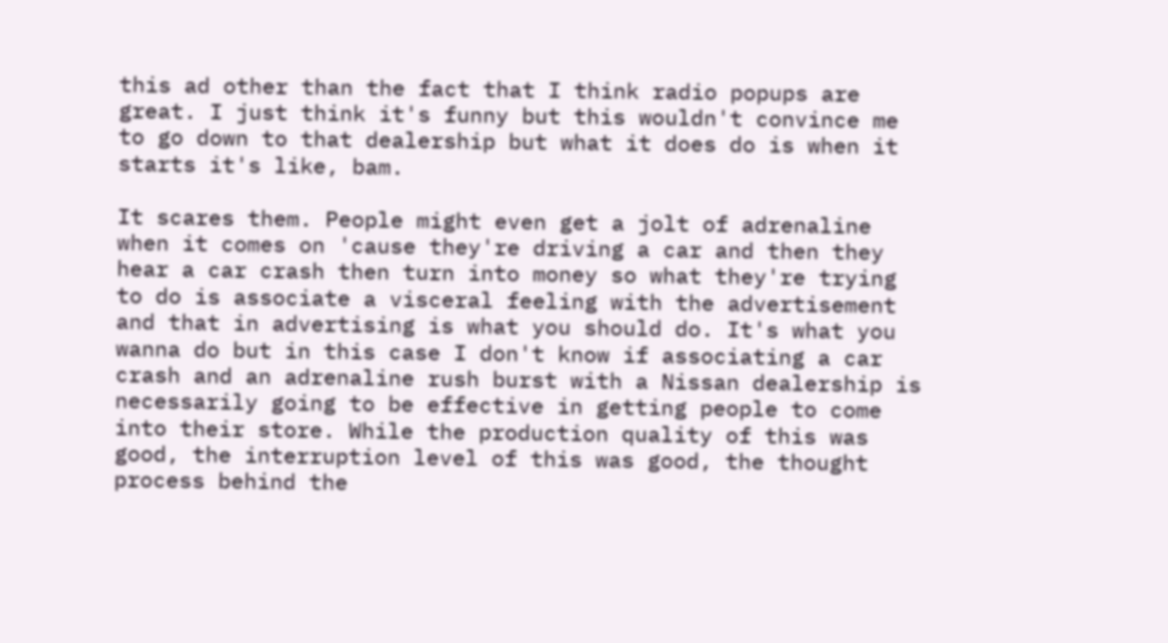this ad other than the fact that I think radio popups are great. I just think it's funny but this wouldn't convince me to go down to that dealership but what it does do is when it starts it's like, bam.

It scares them. People might even get a jolt of adrenaline when it comes on 'cause they're driving a car and then they hear a car crash then turn into money so what they're trying to do is associate a visceral feeling with the advertisement and that in advertising is what you should do. It's what you wanna do but in this case I don't know if associating a car crash and an adrenaline rush burst with a Nissan dealership is necessarily going to be effective in getting people to come into their store. While the production quality of this was good, the interruption level of this was good, the thought process behind the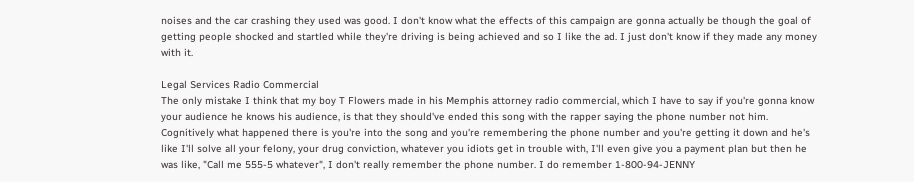noises and the car crashing they used was good. I don't know what the effects of this campaign are gonna actually be though the goal of getting people shocked and startled while they're driving is being achieved and so I like the ad. I just don't know if they made any money with it.

Legal Services Radio Commercial
The only mistake I think that my boy T Flowers made in his Memphis attorney radio commercial, which I have to say if you're gonna know your audience he knows his audience, is that they should've ended this song with the rapper saying the phone number not him. Cognitively what happened there is you're into the song and you're remembering the phone number and you're getting it down and he's like I'll solve all your felony, your drug conviction, whatever you idiots get in trouble with, I'll even give you a payment plan but then he was like, "Call me 555-5 whatever", I don't really remember the phone number. I do remember 1-800-94-JENNY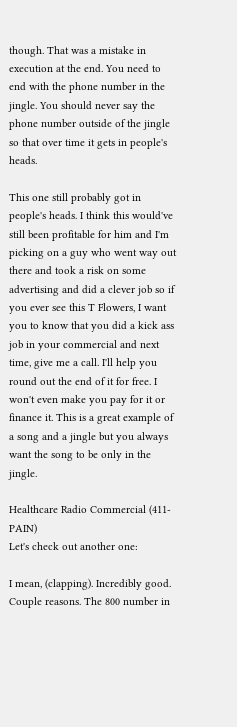though. That was a mistake in execution at the end. You need to end with the phone number in the jingle. You should never say the phone number outside of the jingle so that over time it gets in people's heads.

This one still probably got in people's heads. I think this would've still been profitable for him and I'm picking on a guy who went way out there and took a risk on some advertising and did a clever job so if you ever see this T Flowers, I want you to know that you did a kick ass job in your commercial and next time, give me a call. I'll help you round out the end of it for free. I won't even make you pay for it or finance it. This is a great example of a song and a jingle but you always want the song to be only in the jingle.

Healthcare Radio Commercial (411-PAIN)
Let's check out another one:

I mean, (clapping). Incredibly good. Couple reasons. The 800 number in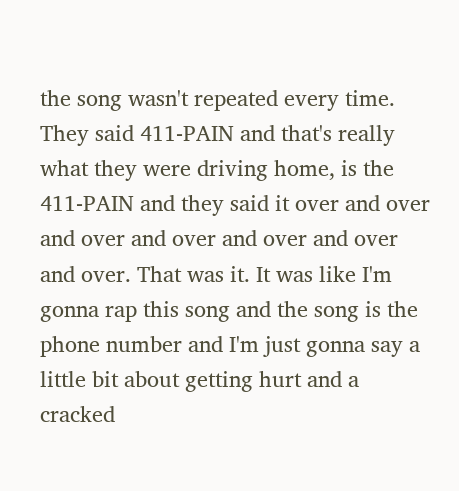the song wasn't repeated every time. They said 411-PAIN and that's really what they were driving home, is the 411-PAIN and they said it over and over and over and over and over and over and over. That was it. It was like I'm gonna rap this song and the song is the phone number and I'm just gonna say a little bit about getting hurt and a cracked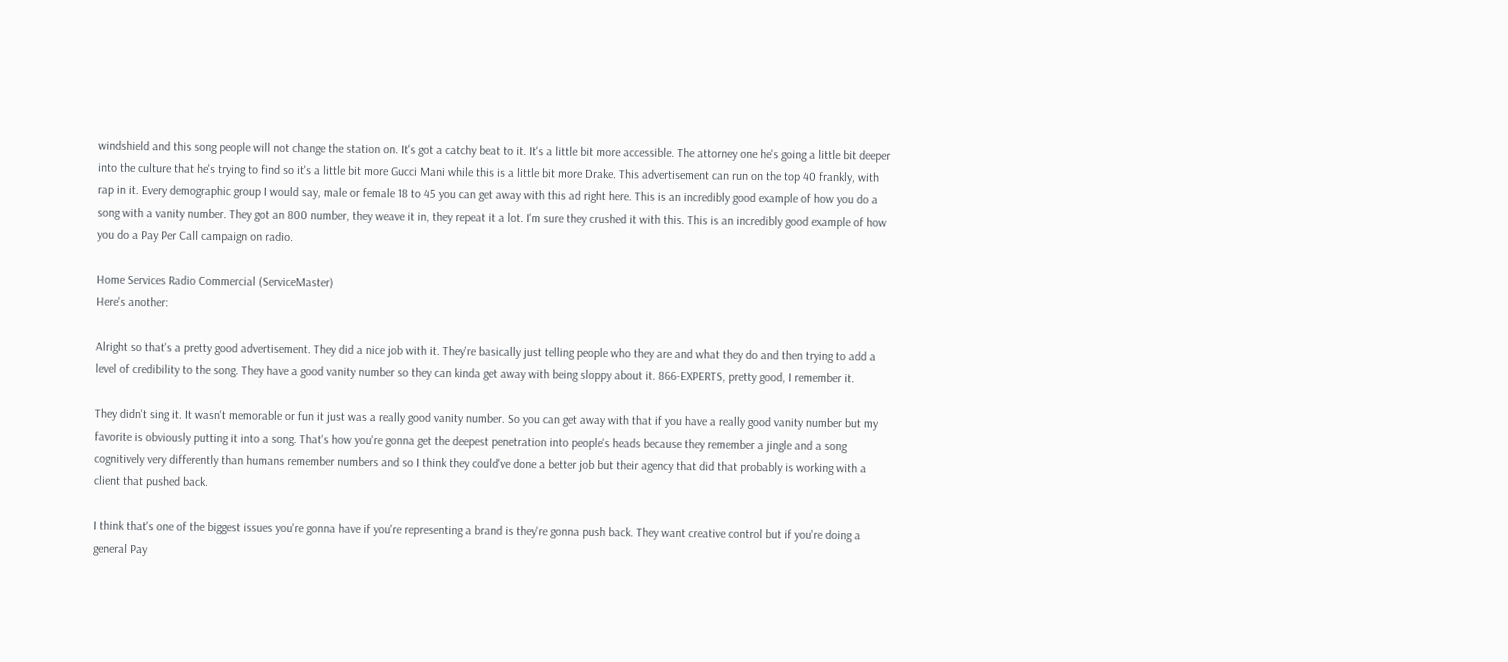windshield and this song people will not change the station on. It's got a catchy beat to it. It's a little bit more accessible. The attorney one he's going a little bit deeper into the culture that he's trying to find so it's a little bit more Gucci Mani while this is a little bit more Drake. This advertisement can run on the top 40 frankly, with rap in it. Every demographic group I would say, male or female 18 to 45 you can get away with this ad right here. This is an incredibly good example of how you do a song with a vanity number. They got an 800 number, they weave it in, they repeat it a lot. I'm sure they crushed it with this. This is an incredibly good example of how you do a Pay Per Call campaign on radio.

Home Services Radio Commercial (ServiceMaster)
Here's another:

Alright so that's a pretty good advertisement. They did a nice job with it. They're basically just telling people who they are and what they do and then trying to add a level of credibility to the song. They have a good vanity number so they can kinda get away with being sloppy about it. 866-EXPERTS, pretty good, I remember it.

They didn't sing it. It wasn't memorable or fun it just was a really good vanity number. So you can get away with that if you have a really good vanity number but my favorite is obviously putting it into a song. That's how you're gonna get the deepest penetration into people's heads because they remember a jingle and a song cognitively very differently than humans remember numbers and so I think they could've done a better job but their agency that did that probably is working with a client that pushed back.

I think that's one of the biggest issues you're gonna have if you're representing a brand is they're gonna push back. They want creative control but if you're doing a general Pay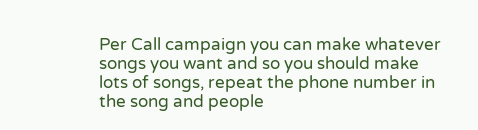Per Call campaign you can make whatever songs you want and so you should make lots of songs, repeat the phone number in the song and people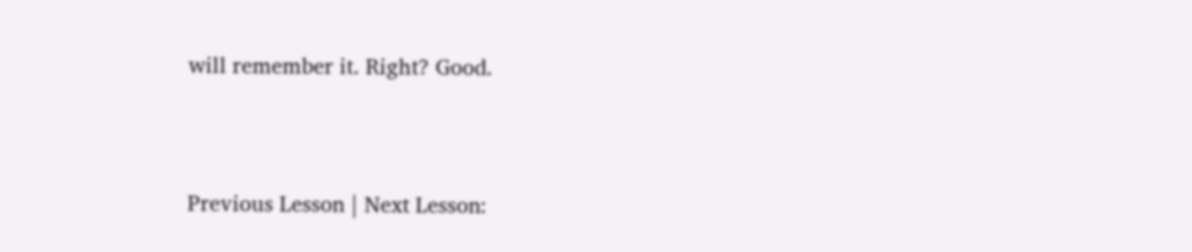will remember it. Right? Good.


Previous Lesson | Next Lesson: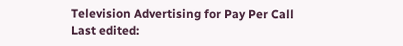Television Advertising for Pay Per Call
Last edited: